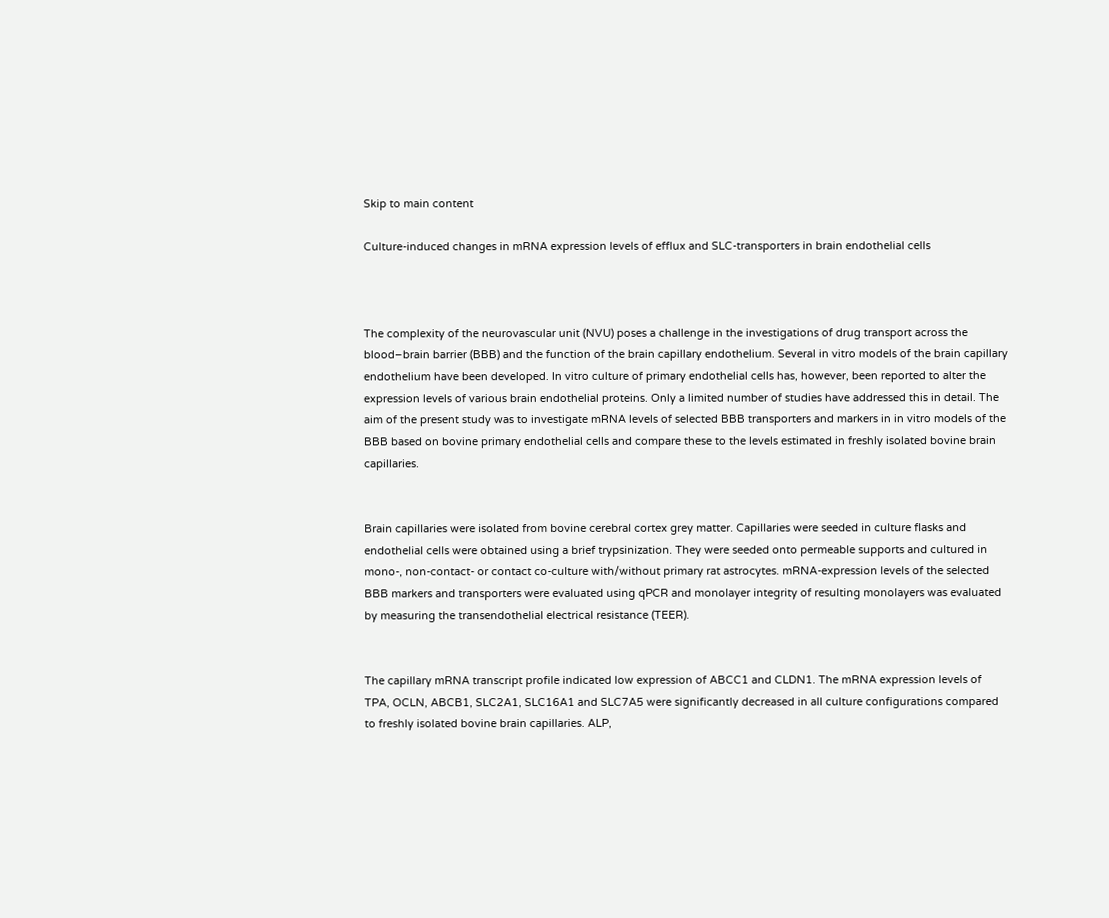Skip to main content

Culture-induced changes in mRNA expression levels of efflux and SLC-transporters in brain endothelial cells



The complexity of the neurovascular unit (NVU) poses a challenge in the investigations of drug transport across the blood–brain barrier (BBB) and the function of the brain capillary endothelium. Several in vitro models of the brain capillary endothelium have been developed. In vitro culture of primary endothelial cells has, however, been reported to alter the expression levels of various brain endothelial proteins. Only a limited number of studies have addressed this in detail. The aim of the present study was to investigate mRNA levels of selected BBB transporters and markers in in vitro models of the BBB based on bovine primary endothelial cells and compare these to the levels estimated in freshly isolated bovine brain capillaries.


Brain capillaries were isolated from bovine cerebral cortex grey matter. Capillaries were seeded in culture flasks and endothelial cells were obtained using a brief trypsinization. They were seeded onto permeable supports and cultured in mono-, non-contact- or contact co-culture with/without primary rat astrocytes. mRNA-expression levels of the selected BBB markers and transporters were evaluated using qPCR and monolayer integrity of resulting monolayers was evaluated by measuring the transendothelial electrical resistance (TEER).


The capillary mRNA transcript profile indicated low expression of ABCC1 and CLDN1. The mRNA expression levels of TPA, OCLN, ABCB1, SLC2A1, SLC16A1 and SLC7A5 were significantly decreased in all culture configurations compared to freshly isolated bovine brain capillaries. ALP,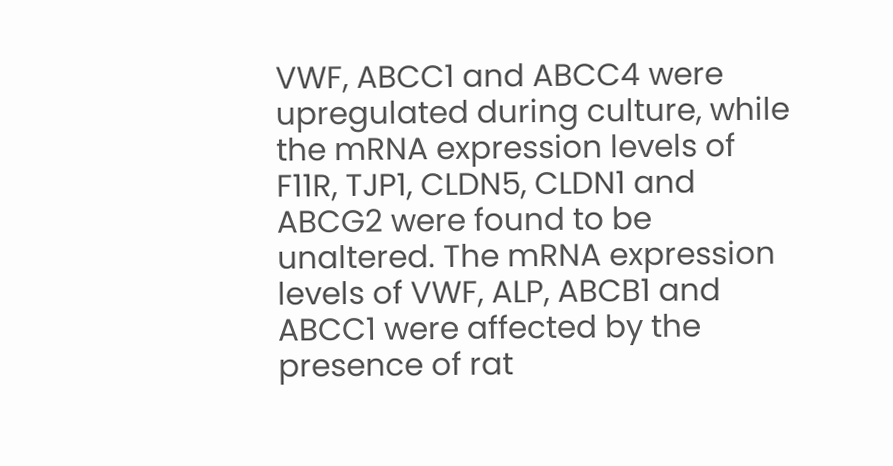VWF, ABCC1 and ABCC4 were upregulated during culture, while the mRNA expression levels of F11R, TJP1, CLDN5, CLDN1 and ABCG2 were found to be unaltered. The mRNA expression levels of VWF, ALP, ABCB1 and ABCC1 were affected by the presence of rat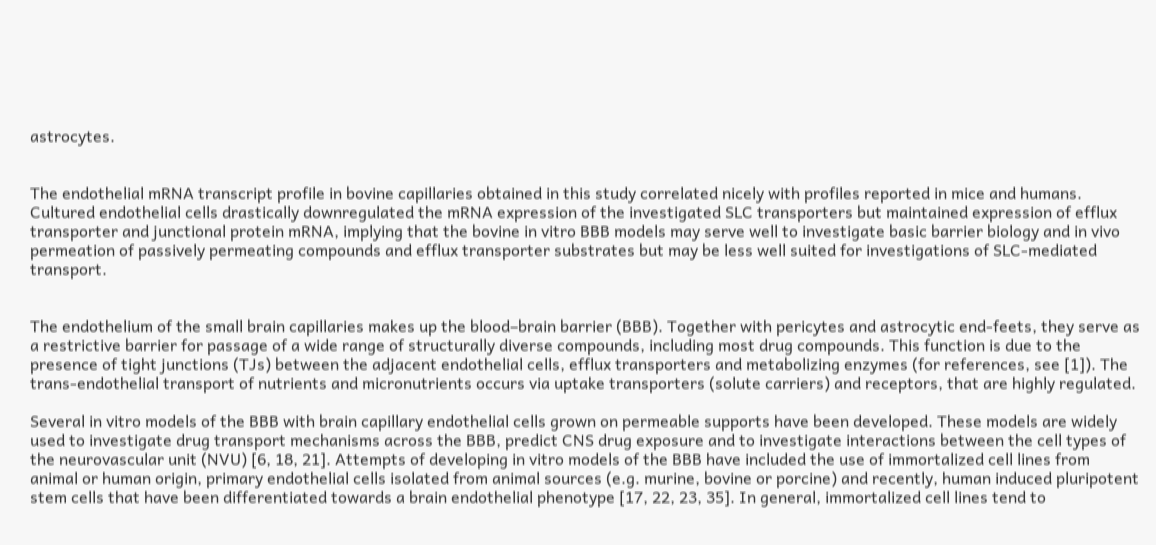astrocytes.


The endothelial mRNA transcript profile in bovine capillaries obtained in this study correlated nicely with profiles reported in mice and humans. Cultured endothelial cells drastically downregulated the mRNA expression of the investigated SLC transporters but maintained expression of efflux transporter and junctional protein mRNA, implying that the bovine in vitro BBB models may serve well to investigate basic barrier biology and in vivo permeation of passively permeating compounds and efflux transporter substrates but may be less well suited for investigations of SLC-mediated transport.


The endothelium of the small brain capillaries makes up the blood–brain barrier (BBB). Together with pericytes and astrocytic end-feets, they serve as a restrictive barrier for passage of a wide range of structurally diverse compounds, including most drug compounds. This function is due to the presence of tight junctions (TJs) between the adjacent endothelial cells, efflux transporters and metabolizing enzymes (for references, see [1]). The trans-endothelial transport of nutrients and micronutrients occurs via uptake transporters (solute carriers) and receptors, that are highly regulated.

Several in vitro models of the BBB with brain capillary endothelial cells grown on permeable supports have been developed. These models are widely used to investigate drug transport mechanisms across the BBB, predict CNS drug exposure and to investigate interactions between the cell types of the neurovascular unit (NVU) [6, 18, 21]. Attempts of developing in vitro models of the BBB have included the use of immortalized cell lines from animal or human origin, primary endothelial cells isolated from animal sources (e.g. murine, bovine or porcine) and recently, human induced pluripotent stem cells that have been differentiated towards a brain endothelial phenotype [17, 22, 23, 35]. In general, immortalized cell lines tend to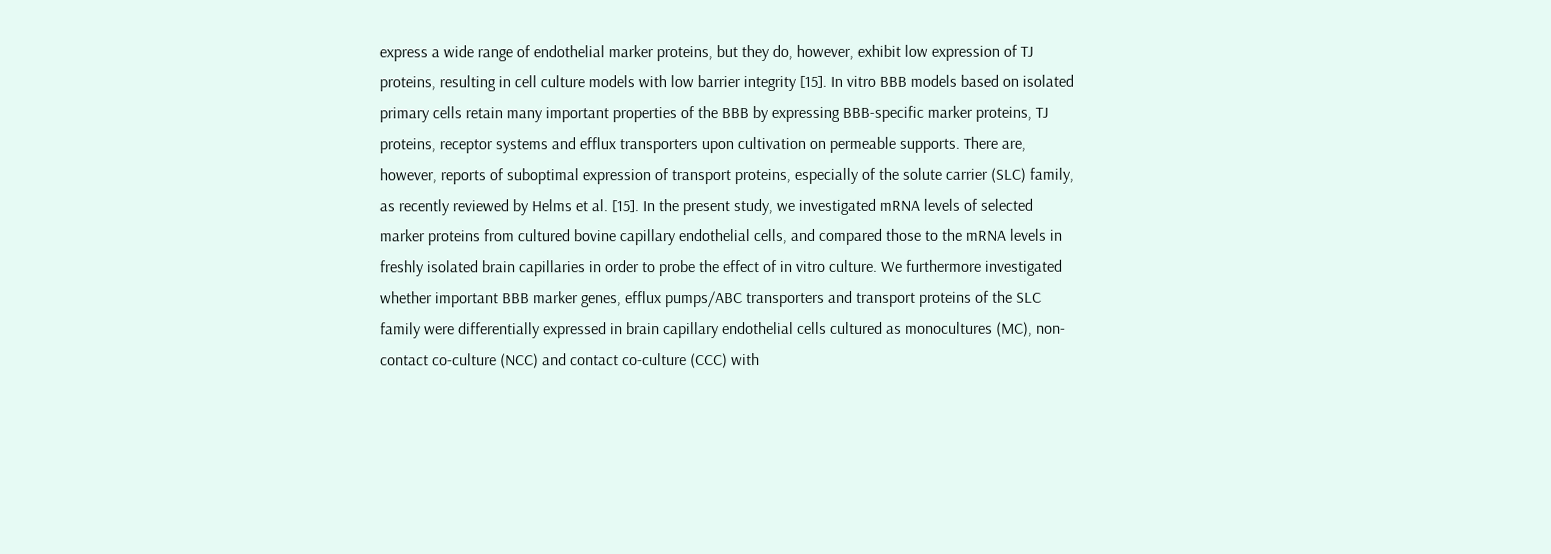express a wide range of endothelial marker proteins, but they do, however, exhibit low expression of TJ proteins, resulting in cell culture models with low barrier integrity [15]. In vitro BBB models based on isolated primary cells retain many important properties of the BBB by expressing BBB-specific marker proteins, TJ proteins, receptor systems and efflux transporters upon cultivation on permeable supports. There are, however, reports of suboptimal expression of transport proteins, especially of the solute carrier (SLC) family, as recently reviewed by Helms et al. [15]. In the present study, we investigated mRNA levels of selected marker proteins from cultured bovine capillary endothelial cells, and compared those to the mRNA levels in freshly isolated brain capillaries in order to probe the effect of in vitro culture. We furthermore investigated whether important BBB marker genes, efflux pumps/ABC transporters and transport proteins of the SLC family were differentially expressed in brain capillary endothelial cells cultured as monocultures (MC), non-contact co-culture (NCC) and contact co-culture (CCC) with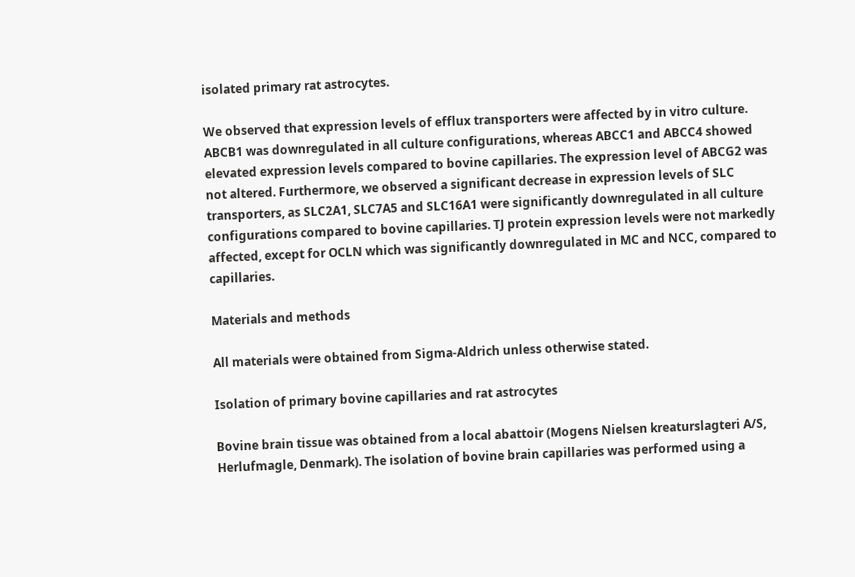isolated primary rat astrocytes.

We observed that expression levels of efflux transporters were affected by in vitro culture. ABCB1 was downregulated in all culture configurations, whereas ABCC1 and ABCC4 showed elevated expression levels compared to bovine capillaries. The expression level of ABCG2 was not altered. Furthermore, we observed a significant decrease in expression levels of SLC transporters, as SLC2A1, SLC7A5 and SLC16A1 were significantly downregulated in all culture configurations compared to bovine capillaries. TJ protein expression levels were not markedly affected, except for OCLN which was significantly downregulated in MC and NCC, compared to capillaries.

Materials and methods

All materials were obtained from Sigma-Aldrich unless otherwise stated.

Isolation of primary bovine capillaries and rat astrocytes

Bovine brain tissue was obtained from a local abattoir (Mogens Nielsen kreaturslagteri A/S, Herlufmagle, Denmark). The isolation of bovine brain capillaries was performed using a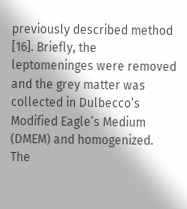previously described method [16]. Briefly, the leptomeninges were removed and the grey matter was collected in Dulbecco’s Modified Eagle’s Medium (DMEM) and homogenized. The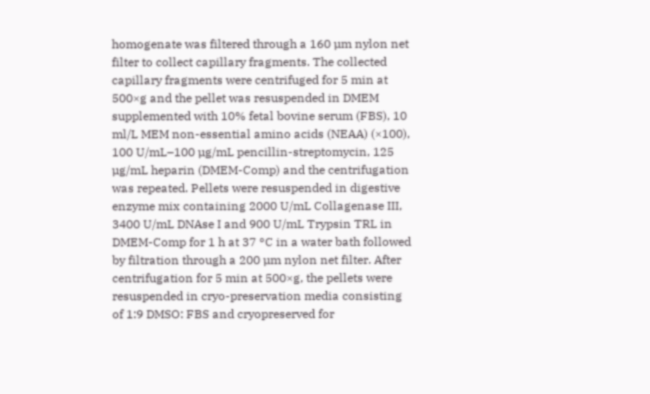homogenate was filtered through a 160 µm nylon net filter to collect capillary fragments. The collected capillary fragments were centrifuged for 5 min at 500×g and the pellet was resuspended in DMEM supplemented with 10% fetal bovine serum (FBS), 10 ml/L MEM non-essential amino acids (NEAA) (×100), 100 U/mL–100 µg/mL pencillin-streptomycin, 125 µg/mL heparin (DMEM-Comp) and the centrifugation was repeated. Pellets were resuspended in digestive enzyme mix containing 2000 U/mL Collagenase III, 3400 U/mL DNAse I and 900 U/mL Trypsin TRL in DMEM-Comp for 1 h at 37 °C in a water bath followed by filtration through a 200 µm nylon net filter. After centrifugation for 5 min at 500×g, the pellets were resuspended in cryo-preservation media consisting of 1:9 DMSO: FBS and cryopreserved for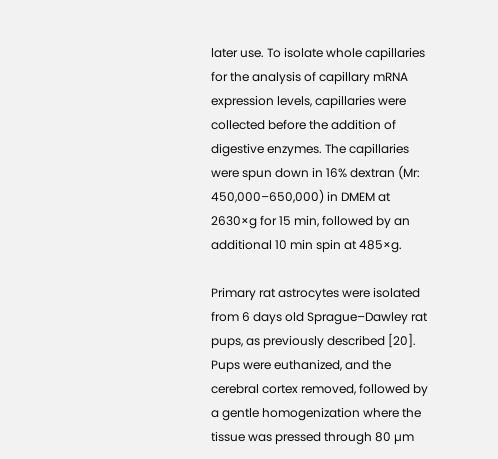later use. To isolate whole capillaries for the analysis of capillary mRNA expression levels, capillaries were collected before the addition of digestive enzymes. The capillaries were spun down in 16% dextran (Mr: 450,000–650,000) in DMEM at 2630×g for 15 min, followed by an additional 10 min spin at 485×g.

Primary rat astrocytes were isolated from 6 days old Sprague–Dawley rat pups, as previously described [20]. Pups were euthanized, and the cerebral cortex removed, followed by a gentle homogenization where the tissue was pressed through 80 µm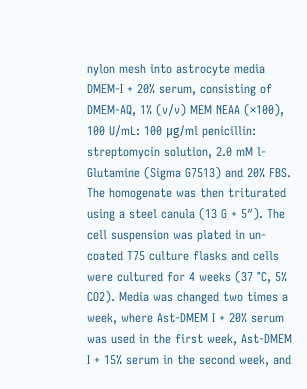nylon mesh into astrocyte media DMEM-I + 20% serum, consisting of DMEM-AQ, 1% (v/v) MEM NEAA (×100), 100 U/mL: 100 μg/ml penicillin: streptomycin solution, 2.0 mM l-Glutamine (Sigma G7513) and 20% FBS. The homogenate was then triturated using a steel canula (13 G + 5″). The cell suspension was plated in un-coated T75 culture flasks and cells were cultured for 4 weeks (37 °C, 5% CO2). Media was changed two times a week, where Ast-DMEM I + 20% serum was used in the first week, Ast-DMEM I + 15% serum in the second week, and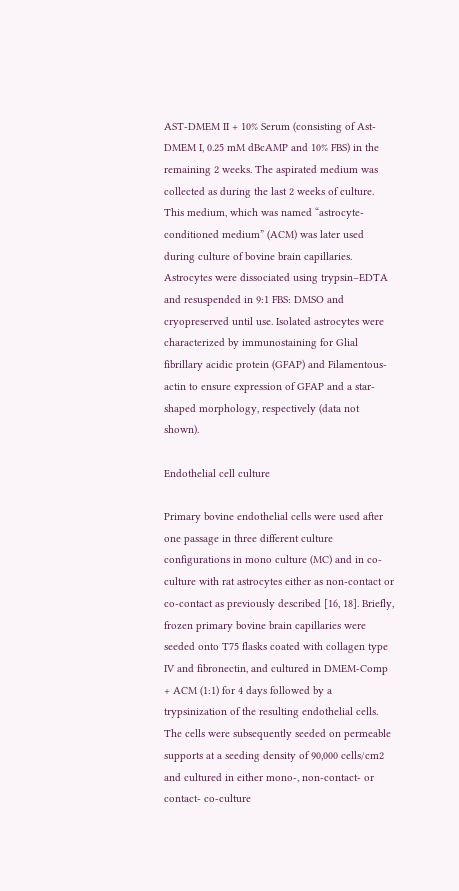AST-DMEM II + 10% Serum (consisting of Ast-DMEM I, 0.25 mM dBcAMP and 10% FBS) in the remaining 2 weeks. The aspirated medium was collected as during the last 2 weeks of culture. This medium, which was named “astrocyte-conditioned medium” (ACM) was later used during culture of bovine brain capillaries. Astrocytes were dissociated using trypsin–EDTA and resuspended in 9:1 FBS: DMSO and cryopreserved until use. Isolated astrocytes were characterized by immunostaining for Glial fibrillary acidic protein (GFAP) and Filamentous-actin to ensure expression of GFAP and a star-shaped morphology, respectively (data not shown).

Endothelial cell culture

Primary bovine endothelial cells were used after one passage in three different culture configurations in mono culture (MC) and in co-culture with rat astrocytes either as non-contact or co-contact as previously described [16, 18]. Briefly, frozen primary bovine brain capillaries were seeded onto T75 flasks coated with collagen type IV and fibronectin, and cultured in DMEM-Comp + ACM (1:1) for 4 days followed by a trypsinization of the resulting endothelial cells. The cells were subsequently seeded on permeable supports at a seeding density of 90,000 cells/cm2 and cultured in either mono-, non-contact- or contact- co-culture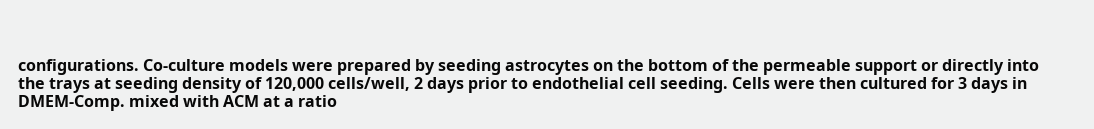configurations. Co-culture models were prepared by seeding astrocytes on the bottom of the permeable support or directly into the trays at seeding density of 120,000 cells/well, 2 days prior to endothelial cell seeding. Cells were then cultured for 3 days in DMEM-Comp. mixed with ACM at a ratio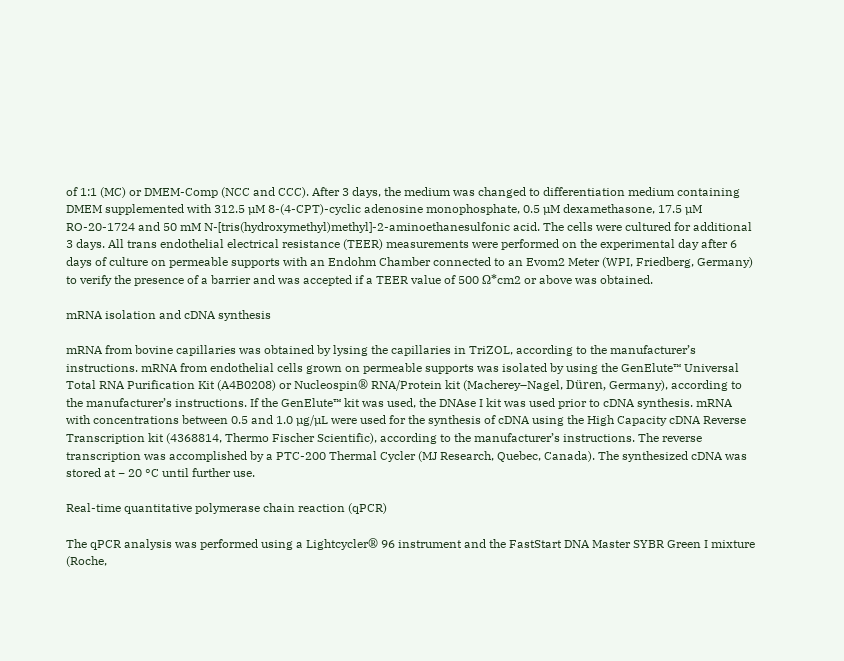of 1:1 (MC) or DMEM-Comp (NCC and CCC). After 3 days, the medium was changed to differentiation medium containing DMEM supplemented with 312.5 µM 8-(4-CPT)-cyclic adenosine monophosphate, 0.5 µM dexamethasone, 17.5 µM RO-20-1724 and 50 mM N-[tris(hydroxymethyl)methyl]-2-aminoethanesulfonic acid. The cells were cultured for additional 3 days. All trans endothelial electrical resistance (TEER) measurements were performed on the experimental day after 6 days of culture on permeable supports with an Endohm Chamber connected to an Evom2 Meter (WPI, Friedberg, Germany) to verify the presence of a barrier and was accepted if a TEER value of 500 Ω*cm2 or above was obtained.

mRNA isolation and cDNA synthesis

mRNA from bovine capillaries was obtained by lysing the capillaries in TriZOL, according to the manufacturer’s instructions. mRNA from endothelial cells grown on permeable supports was isolated by using the GenElute™ Universal Total RNA Purification Kit (A4B0208) or Nucleospin® RNA/Protein kit (Macherey–Nagel, Düren, Germany), according to the manufacturer’s instructions. If the GenElute™ kit was used, the DNAse I kit was used prior to cDNA synthesis. mRNA with concentrations between 0.5 and 1.0 µg/µL were used for the synthesis of cDNA using the High Capacity cDNA Reverse Transcription kit (4368814, Thermo Fischer Scientific), according to the manufacturer’s instructions. The reverse transcription was accomplished by a PTC-200 Thermal Cycler (MJ Research, Quebec, Canada). The synthesized cDNA was stored at − 20 °C until further use.

Real-time quantitative polymerase chain reaction (qPCR)

The qPCR analysis was performed using a Lightcycler® 96 instrument and the FastStart DNA Master SYBR Green I mixture (Roche,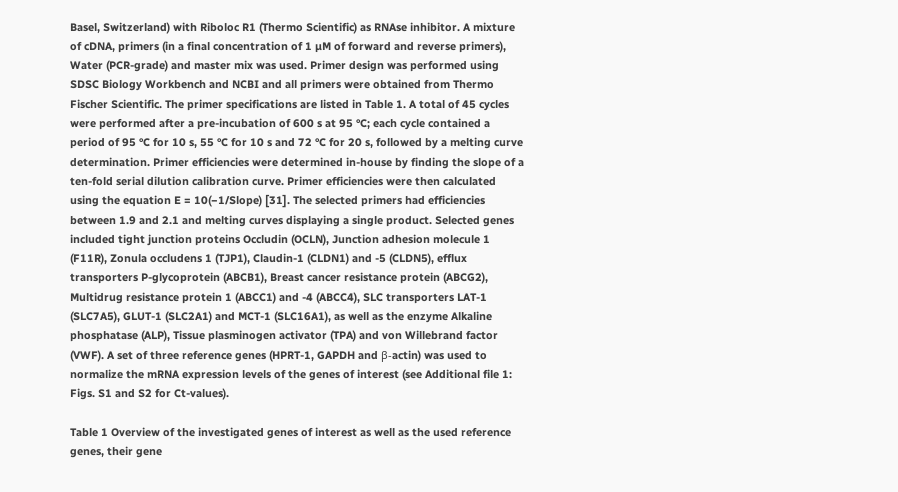Basel, Switzerland) with Riboloc R1 (Thermo Scientific) as RNAse inhibitor. A mixture of cDNA, primers (in a final concentration of 1 µM of forward and reverse primers), Water (PCR-grade) and master mix was used. Primer design was performed using SDSC Biology Workbench and NCBI and all primers were obtained from Thermo Fischer Scientific. The primer specifications are listed in Table 1. A total of 45 cycles were performed after a pre-incubation of 600 s at 95 °C; each cycle contained a period of 95 °C for 10 s, 55 °C for 10 s and 72 °C for 20 s, followed by a melting curve determination. Primer efficiencies were determined in-house by finding the slope of a ten-fold serial dilution calibration curve. Primer efficiencies were then calculated using the equation E = 10(−1/Slope) [31]. The selected primers had efficiencies between 1.9 and 2.1 and melting curves displaying a single product. Selected genes included tight junction proteins Occludin (OCLN), Junction adhesion molecule 1 (F11R), Zonula occludens 1 (TJP1), Claudin-1 (CLDN1) and -5 (CLDN5), efflux transporters P-glycoprotein (ABCB1), Breast cancer resistance protein (ABCG2), Multidrug resistance protein 1 (ABCC1) and -4 (ABCC4), SLC transporters LAT-1 (SLC7A5), GLUT-1 (SLC2A1) and MCT-1 (SLC16A1), as well as the enzyme Alkaline phosphatase (ALP), Tissue plasminogen activator (TPA) and von Willebrand factor (VWF). A set of three reference genes (HPRT-1, GAPDH and β-actin) was used to normalize the mRNA expression levels of the genes of interest (see Additional file 1: Figs. S1 and S2 for Ct-values).

Table 1 Overview of the investigated genes of interest as well as the used reference genes, their gene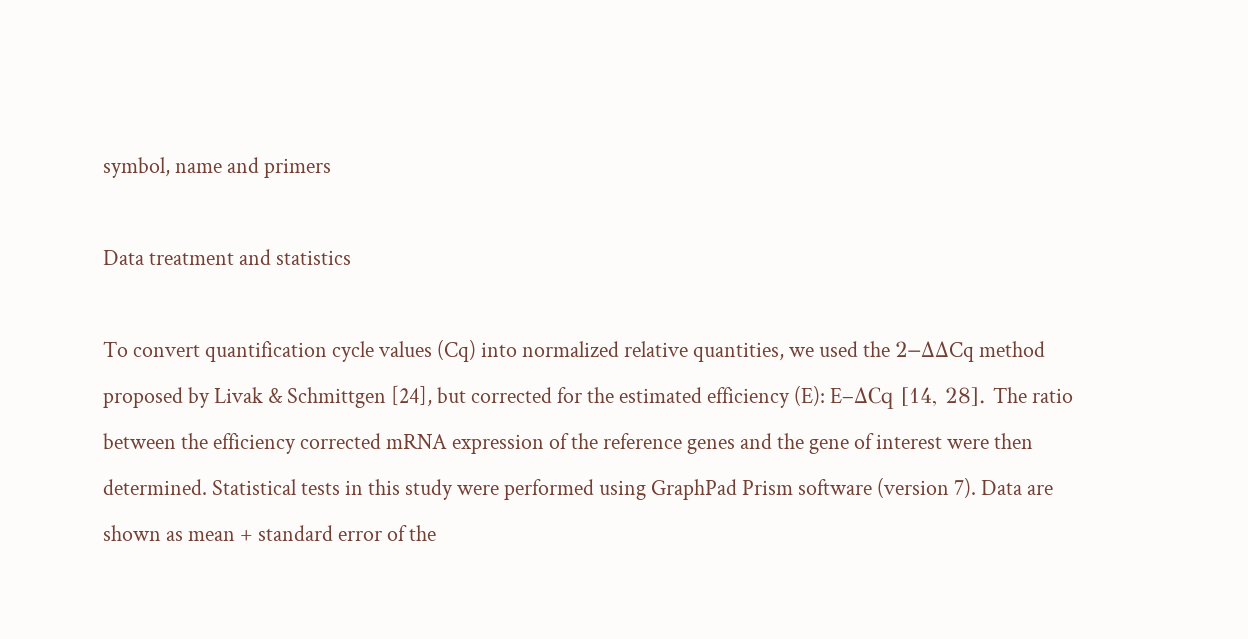symbol, name and primers

Data treatment and statistics

To convert quantification cycle values (Cq) into normalized relative quantities, we used the 2−ΔΔCq method proposed by Livak & Schmittgen [24], but corrected for the estimated efficiency (E): E−ΔCq [14, 28]. The ratio between the efficiency corrected mRNA expression of the reference genes and the gene of interest were then determined. Statistical tests in this study were performed using GraphPad Prism software (version 7). Data are shown as mean + standard error of the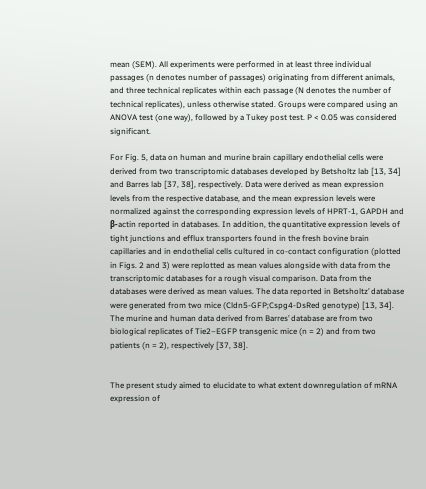mean (SEM). All experiments were performed in at least three individual passages (n denotes number of passages) originating from different animals, and three technical replicates within each passage (N denotes the number of technical replicates), unless otherwise stated. Groups were compared using an ANOVA test (one way), followed by a Tukey post test. P < 0.05 was considered significant.

For Fig. 5, data on human and murine brain capillary endothelial cells were derived from two transcriptomic databases developed by Betsholtz lab [13, 34] and Barres lab [37, 38], respectively. Data were derived as mean expression levels from the respective database, and the mean expression levels were normalized against the corresponding expression levels of HPRT-1, GAPDH and β-actin reported in databases. In addition, the quantitative expression levels of tight junctions and efflux transporters found in the fresh bovine brain capillaries and in endothelial cells cultured in co-contact configuration (plotted in Figs. 2 and 3) were replotted as mean values alongside with data from the transcriptomic databases for a rough visual comparison. Data from the databases were derived as mean values. The data reported in Betsholtz’ database were generated from two mice (Cldn5-GFP;Cspg4-DsRed genotype) [13, 34]. The murine and human data derived from Barres’ database are from two biological replicates of Tie2–EGFP transgenic mice (n = 2) and from two patients (n = 2), respectively [37, 38].


The present study aimed to elucidate to what extent downregulation of mRNA expression of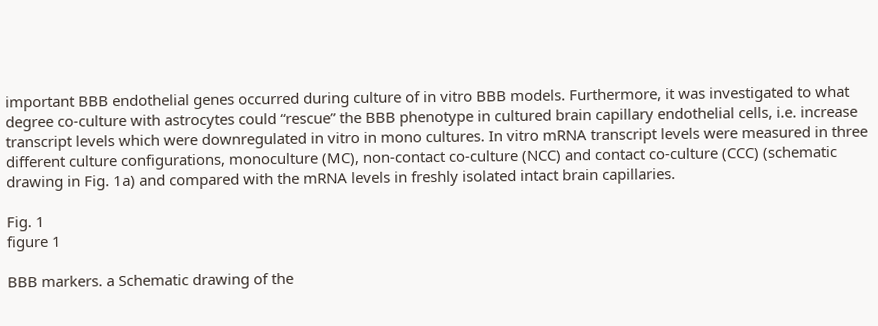important BBB endothelial genes occurred during culture of in vitro BBB models. Furthermore, it was investigated to what degree co-culture with astrocytes could “rescue” the BBB phenotype in cultured brain capillary endothelial cells, i.e. increase transcript levels which were downregulated in vitro in mono cultures. In vitro mRNA transcript levels were measured in three different culture configurations, monoculture (MC), non-contact co-culture (NCC) and contact co-culture (CCC) (schematic drawing in Fig. 1a) and compared with the mRNA levels in freshly isolated intact brain capillaries.

Fig. 1
figure 1

BBB markers. a Schematic drawing of the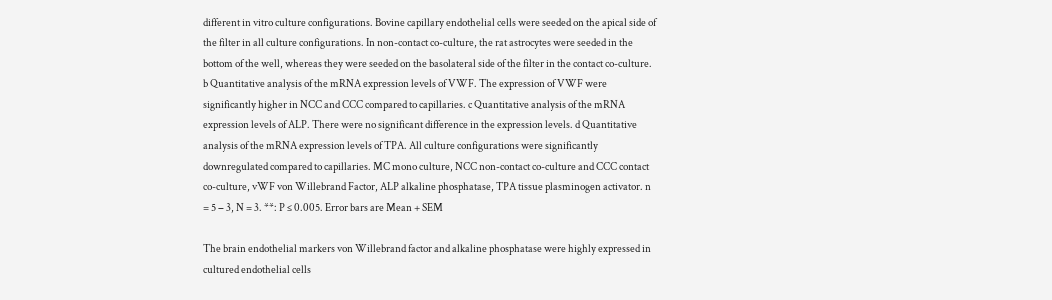different in vitro culture configurations. Bovine capillary endothelial cells were seeded on the apical side of the filter in all culture configurations. In non-contact co-culture, the rat astrocytes were seeded in the bottom of the well, whereas they were seeded on the basolateral side of the filter in the contact co-culture. b Quantitative analysis of the mRNA expression levels of VWF. The expression of VWF were significantly higher in NCC and CCC compared to capillaries. c Quantitative analysis of the mRNA expression levels of ALP. There were no significant difference in the expression levels. d Quantitative analysis of the mRNA expression levels of TPA. All culture configurations were significantly downregulated compared to capillaries. MC mono culture, NCC non-contact co-culture and CCC contact co-culture, vWF von Willebrand Factor, ALP alkaline phosphatase, TPA tissue plasminogen activator. n = 5 − 3, N = 3. **: P ≤ 0.005. Error bars are Mean + SEM

The brain endothelial markers von Willebrand factor and alkaline phosphatase were highly expressed in cultured endothelial cells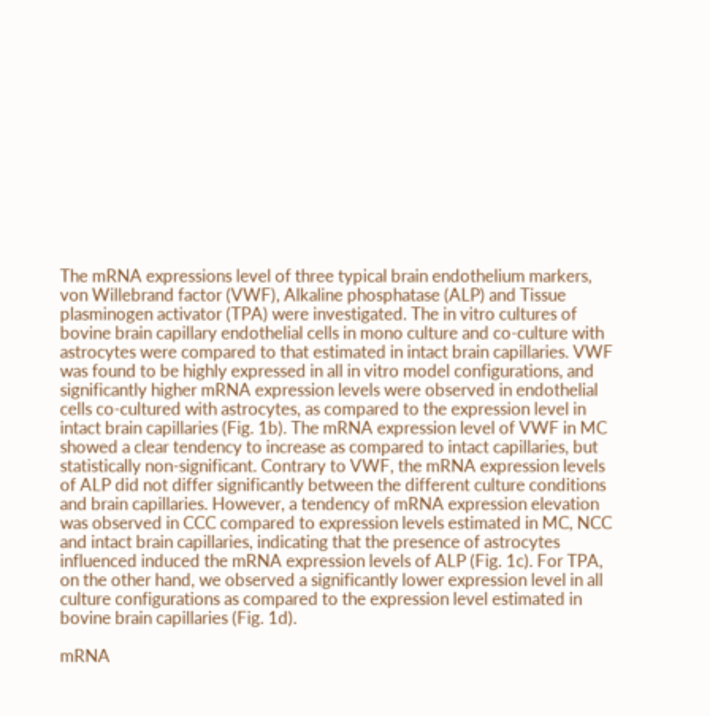The mRNA expressions level of three typical brain endothelium markers, von Willebrand factor (VWF), Alkaline phosphatase (ALP) and Tissue plasminogen activator (TPA) were investigated. The in vitro cultures of bovine brain capillary endothelial cells in mono culture and co-culture with astrocytes were compared to that estimated in intact brain capillaries. VWF was found to be highly expressed in all in vitro model configurations, and significantly higher mRNA expression levels were observed in endothelial cells co-cultured with astrocytes, as compared to the expression level in intact brain capillaries (Fig. 1b). The mRNA expression level of VWF in MC showed a clear tendency to increase as compared to intact capillaries, but statistically non-significant. Contrary to VWF, the mRNA expression levels of ALP did not differ significantly between the different culture conditions and brain capillaries. However, a tendency of mRNA expression elevation was observed in CCC compared to expression levels estimated in MC, NCC and intact brain capillaries, indicating that the presence of astrocytes influenced induced the mRNA expression levels of ALP (Fig. 1c). For TPA, on the other hand, we observed a significantly lower expression level in all culture configurations as compared to the expression level estimated in bovine brain capillaries (Fig. 1d).

mRNA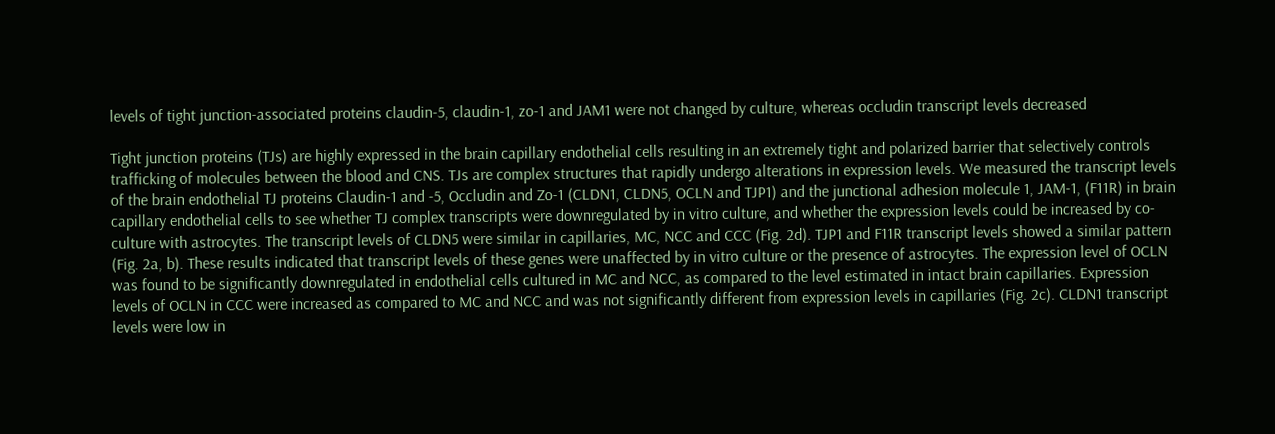levels of tight junction-associated proteins claudin-5, claudin-1, zo-1 and JAM1 were not changed by culture, whereas occludin transcript levels decreased

Tight junction proteins (TJs) are highly expressed in the brain capillary endothelial cells resulting in an extremely tight and polarized barrier that selectively controls trafficking of molecules between the blood and CNS. TJs are complex structures that rapidly undergo alterations in expression levels. We measured the transcript levels of the brain endothelial TJ proteins Claudin-1 and -5, Occludin and Zo-1 (CLDN1, CLDN5, OCLN and TJP1) and the junctional adhesion molecule 1, JAM-1, (F11R) in brain capillary endothelial cells to see whether TJ complex transcripts were downregulated by in vitro culture, and whether the expression levels could be increased by co-culture with astrocytes. The transcript levels of CLDN5 were similar in capillaries, MC, NCC and CCC (Fig. 2d). TJP1 and F11R transcript levels showed a similar pattern (Fig. 2a, b). These results indicated that transcript levels of these genes were unaffected by in vitro culture or the presence of astrocytes. The expression level of OCLN was found to be significantly downregulated in endothelial cells cultured in MC and NCC, as compared to the level estimated in intact brain capillaries. Expression levels of OCLN in CCC were increased as compared to MC and NCC and was not significantly different from expression levels in capillaries (Fig. 2c). CLDN1 transcript levels were low in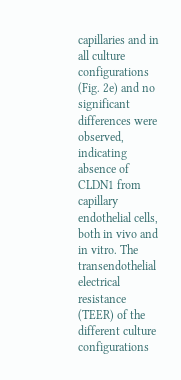capillaries and in all culture configurations (Fig. 2e) and no significant differences were observed, indicating absence of CLDN1 from capillary endothelial cells, both in vivo and in vitro. The transendothelial electrical resistance (TEER) of the different culture configurations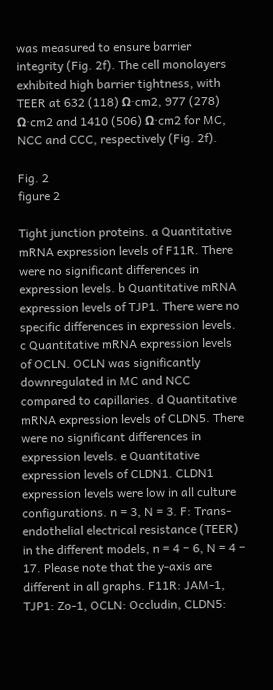was measured to ensure barrier integrity (Fig. 2f). The cell monolayers exhibited high barrier tightness, with TEER at 632 (118) Ω∙cm2, 977 (278) Ω∙cm2 and 1410 (506) Ω∙cm2 for MC, NCC and CCC, respectively (Fig. 2f).

Fig. 2
figure 2

Tight junction proteins. a Quantitative mRNA expression levels of F11R. There were no significant differences in expression levels. b Quantitative mRNA expression levels of TJP1. There were no specific differences in expression levels. c Quantitative mRNA expression levels of OCLN. OCLN was significantly downregulated in MC and NCC compared to capillaries. d Quantitative mRNA expression levels of CLDN5. There were no significant differences in expression levels. e Quantitative expression levels of CLDN1. CLDN1 expression levels were low in all culture configurations. n = 3, N = 3. F: Trans-endothelial electrical resistance (TEER) in the different models, n = 4 − 6, N = 4 − 17. Please note that the y-axis are different in all graphs. F11R: JAM-1, TJP1: Zo-1, OCLN: Occludin, CLDN5: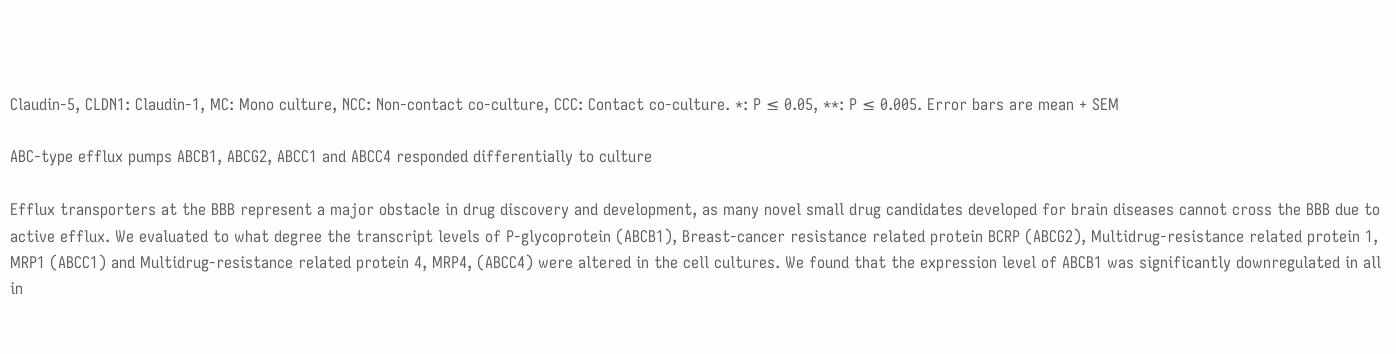Claudin-5, CLDN1: Claudin-1, MC: Mono culture, NCC: Non-contact co-culture, CCC: Contact co-culture. *: P ≤ 0.05, **: P ≤ 0.005. Error bars are mean + SEM

ABC-type efflux pumps ABCB1, ABCG2, ABCC1 and ABCC4 responded differentially to culture

Efflux transporters at the BBB represent a major obstacle in drug discovery and development, as many novel small drug candidates developed for brain diseases cannot cross the BBB due to active efflux. We evaluated to what degree the transcript levels of P-glycoprotein (ABCB1), Breast-cancer resistance related protein BCRP (ABCG2), Multidrug-resistance related protein 1, MRP1 (ABCC1) and Multidrug-resistance related protein 4, MRP4, (ABCC4) were altered in the cell cultures. We found that the expression level of ABCB1 was significantly downregulated in all in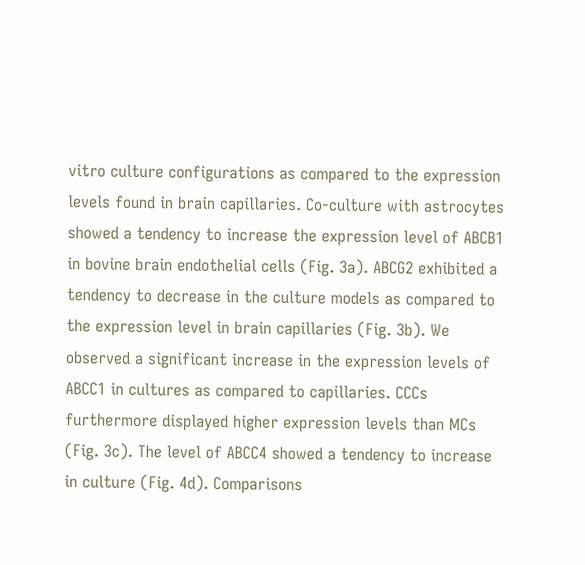vitro culture configurations as compared to the expression levels found in brain capillaries. Co-culture with astrocytes showed a tendency to increase the expression level of ABCB1 in bovine brain endothelial cells (Fig. 3a). ABCG2 exhibited a tendency to decrease in the culture models as compared to the expression level in brain capillaries (Fig. 3b). We observed a significant increase in the expression levels of ABCC1 in cultures as compared to capillaries. CCCs furthermore displayed higher expression levels than MCs (Fig. 3c). The level of ABCC4 showed a tendency to increase in culture (Fig. 4d). Comparisons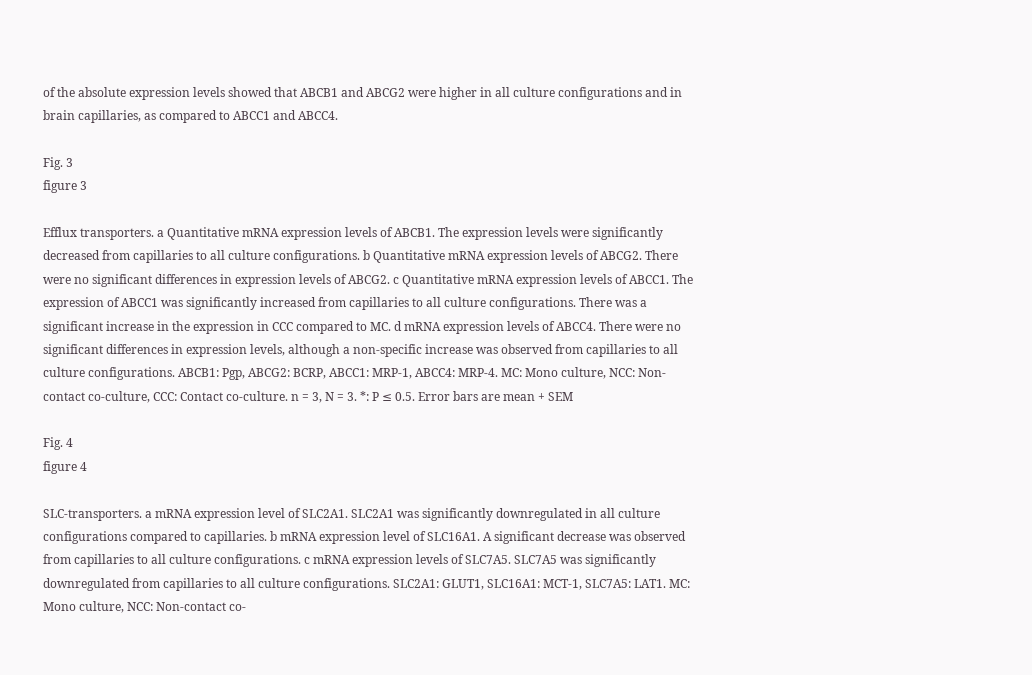of the absolute expression levels showed that ABCB1 and ABCG2 were higher in all culture configurations and in brain capillaries, as compared to ABCC1 and ABCC4.

Fig. 3
figure 3

Efflux transporters. a Quantitative mRNA expression levels of ABCB1. The expression levels were significantly decreased from capillaries to all culture configurations. b Quantitative mRNA expression levels of ABCG2. There were no significant differences in expression levels of ABCG2. c Quantitative mRNA expression levels of ABCC1. The expression of ABCC1 was significantly increased from capillaries to all culture configurations. There was a significant increase in the expression in CCC compared to MC. d mRNA expression levels of ABCC4. There were no significant differences in expression levels, although a non-specific increase was observed from capillaries to all culture configurations. ABCB1: Pgp, ABCG2: BCRP, ABCC1: MRP-1, ABCC4: MRP-4. MC: Mono culture, NCC: Non-contact co-culture, CCC: Contact co-culture. n = 3, N = 3. *: P ≤ 0.5. Error bars are mean + SEM

Fig. 4
figure 4

SLC-transporters. a mRNA expression level of SLC2A1. SLC2A1 was significantly downregulated in all culture configurations compared to capillaries. b mRNA expression level of SLC16A1. A significant decrease was observed from capillaries to all culture configurations. c mRNA expression levels of SLC7A5. SLC7A5 was significantly downregulated from capillaries to all culture configurations. SLC2A1: GLUT1, SLC16A1: MCT-1, SLC7A5: LAT1. MC: Mono culture, NCC: Non-contact co-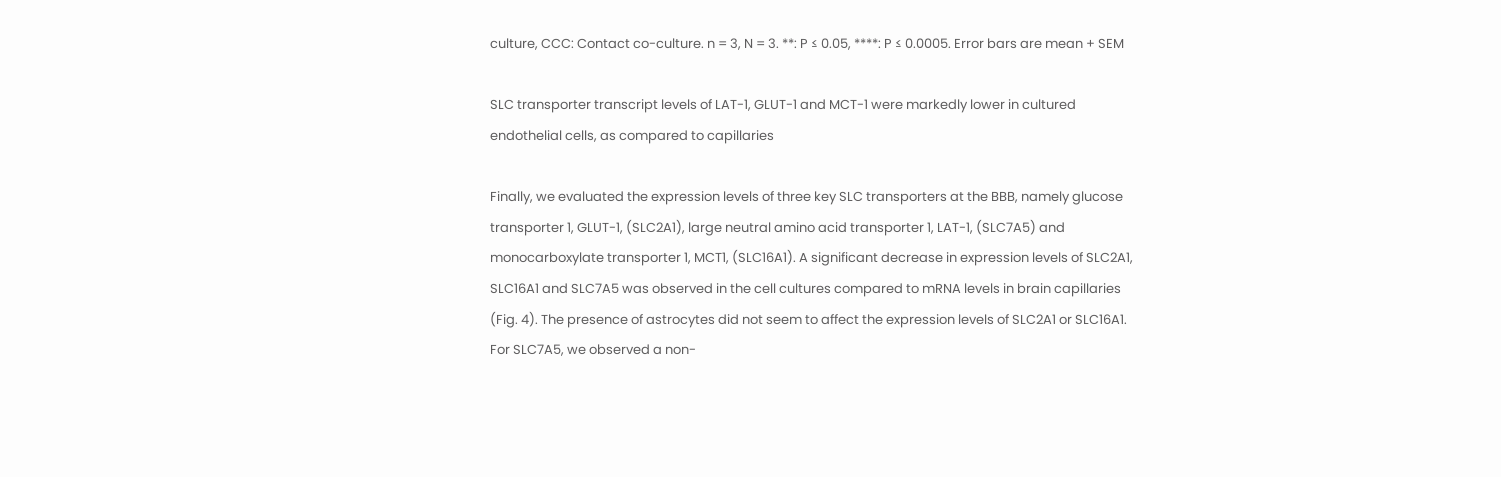culture, CCC: Contact co-culture. n = 3, N = 3. **: P ≤ 0.05, ****: P ≤ 0.0005. Error bars are mean + SEM

SLC transporter transcript levels of LAT-1, GLUT-1 and MCT-1 were markedly lower in cultured endothelial cells, as compared to capillaries

Finally, we evaluated the expression levels of three key SLC transporters at the BBB, namely glucose transporter 1, GLUT-1, (SLC2A1), large neutral amino acid transporter 1, LAT-1, (SLC7A5) and monocarboxylate transporter 1, MCT1, (SLC16A1). A significant decrease in expression levels of SLC2A1, SLC16A1 and SLC7A5 was observed in the cell cultures compared to mRNA levels in brain capillaries (Fig. 4). The presence of astrocytes did not seem to affect the expression levels of SLC2A1 or SLC16A1. For SLC7A5, we observed a non-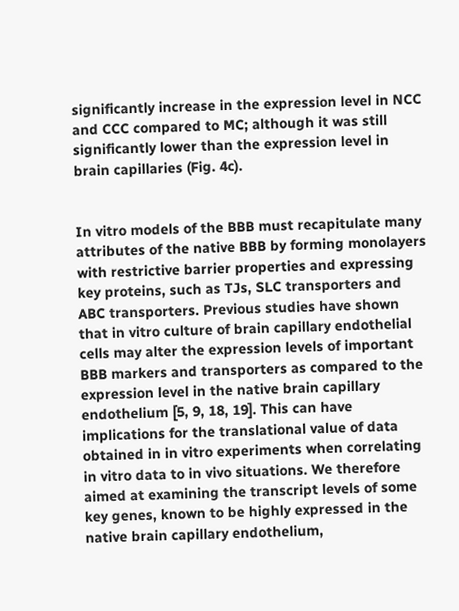significantly increase in the expression level in NCC and CCC compared to MC; although it was still significantly lower than the expression level in brain capillaries (Fig. 4c).


In vitro models of the BBB must recapitulate many attributes of the native BBB by forming monolayers with restrictive barrier properties and expressing key proteins, such as TJs, SLC transporters and ABC transporters. Previous studies have shown that in vitro culture of brain capillary endothelial cells may alter the expression levels of important BBB markers and transporters as compared to the expression level in the native brain capillary endothelium [5, 9, 18, 19]. This can have implications for the translational value of data obtained in in vitro experiments when correlating in vitro data to in vivo situations. We therefore aimed at examining the transcript levels of some key genes, known to be highly expressed in the native brain capillary endothelium,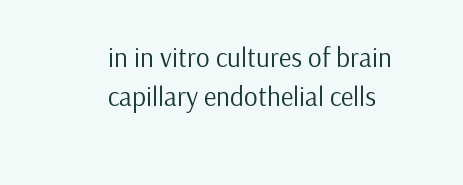in in vitro cultures of brain capillary endothelial cells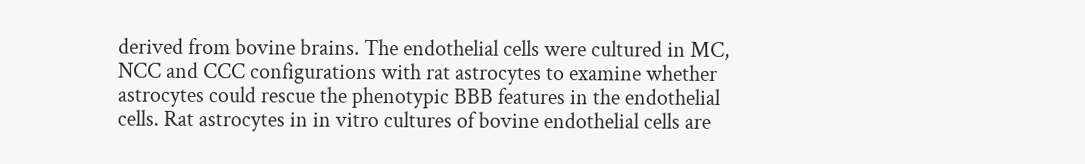derived from bovine brains. The endothelial cells were cultured in MC, NCC and CCC configurations with rat astrocytes to examine whether astrocytes could rescue the phenotypic BBB features in the endothelial cells. Rat astrocytes in in vitro cultures of bovine endothelial cells are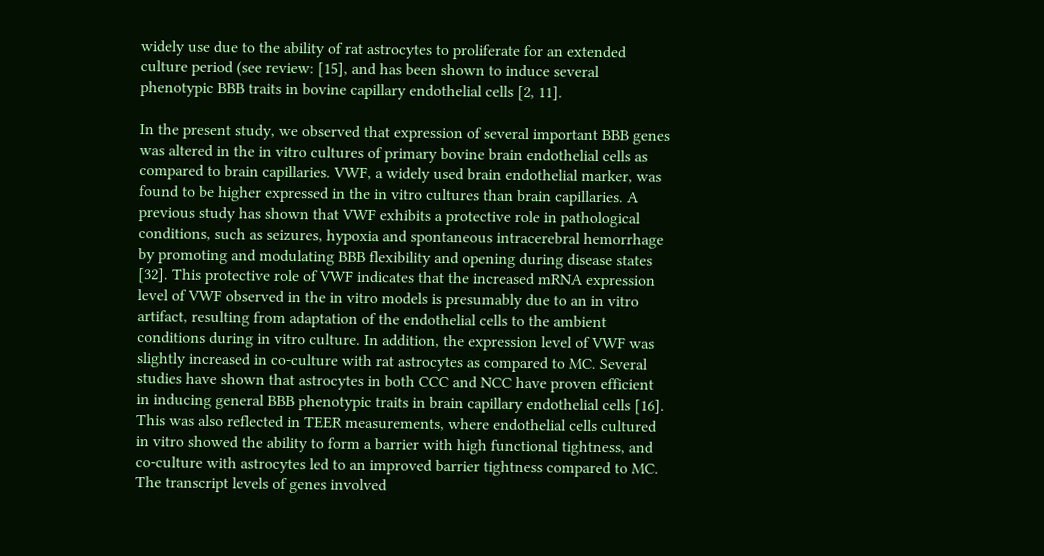widely use due to the ability of rat astrocytes to proliferate for an extended culture period (see review: [15], and has been shown to induce several phenotypic BBB traits in bovine capillary endothelial cells [2, 11].

In the present study, we observed that expression of several important BBB genes was altered in the in vitro cultures of primary bovine brain endothelial cells as compared to brain capillaries. VWF, a widely used brain endothelial marker, was found to be higher expressed in the in vitro cultures than brain capillaries. A previous study has shown that VWF exhibits a protective role in pathological conditions, such as seizures, hypoxia and spontaneous intracerebral hemorrhage by promoting and modulating BBB flexibility and opening during disease states [32]. This protective role of VWF indicates that the increased mRNA expression level of VWF observed in the in vitro models is presumably due to an in vitro artifact, resulting from adaptation of the endothelial cells to the ambient conditions during in vitro culture. In addition, the expression level of VWF was slightly increased in co-culture with rat astrocytes as compared to MC. Several studies have shown that astrocytes in both CCC and NCC have proven efficient in inducing general BBB phenotypic traits in brain capillary endothelial cells [16]. This was also reflected in TEER measurements, where endothelial cells cultured in vitro showed the ability to form a barrier with high functional tightness, and co-culture with astrocytes led to an improved barrier tightness compared to MC. The transcript levels of genes involved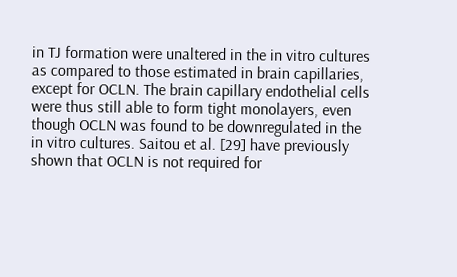in TJ formation were unaltered in the in vitro cultures as compared to those estimated in brain capillaries, except for OCLN. The brain capillary endothelial cells were thus still able to form tight monolayers, even though OCLN was found to be downregulated in the in vitro cultures. Saitou et al. [29] have previously shown that OCLN is not required for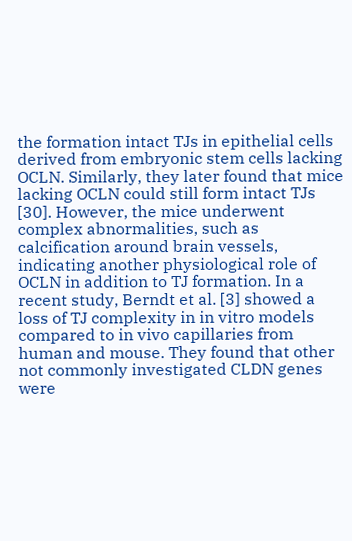the formation intact TJs in epithelial cells derived from embryonic stem cells lacking OCLN. Similarly, they later found that mice lacking OCLN could still form intact TJs [30]. However, the mice underwent complex abnormalities, such as calcification around brain vessels, indicating another physiological role of OCLN in addition to TJ formation. In a recent study, Berndt et al. [3] showed a loss of TJ complexity in in vitro models compared to in vivo capillaries from human and mouse. They found that other not commonly investigated CLDN genes were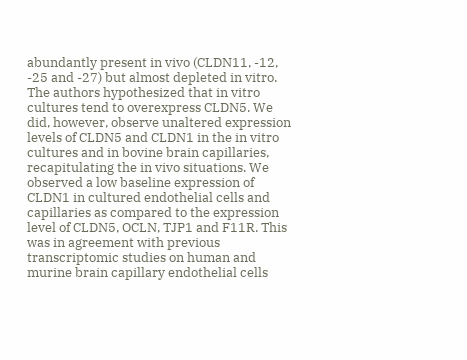abundantly present in vivo (CLDN11, -12, -25 and -27) but almost depleted in vitro. The authors hypothesized that in vitro cultures tend to overexpress CLDN5. We did, however, observe unaltered expression levels of CLDN5 and CLDN1 in the in vitro cultures and in bovine brain capillaries, recapitulating the in vivo situations. We observed a low baseline expression of CLDN1 in cultured endothelial cells and capillaries as compared to the expression level of CLDN5, OCLN, TJP1 and F11R. This was in agreement with previous transcriptomic studies on human and murine brain capillary endothelial cells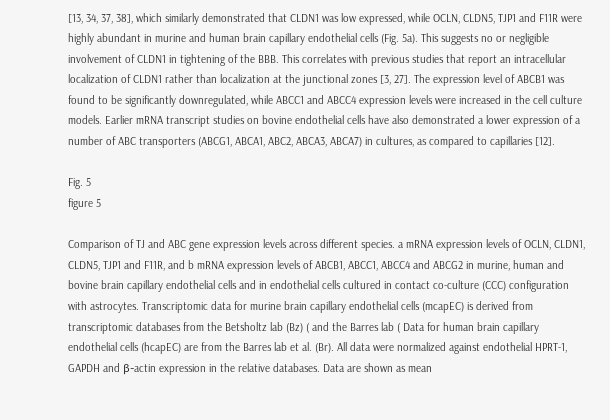[13, 34, 37, 38], which similarly demonstrated that CLDN1 was low expressed, while OCLN, CLDN5, TJP1 and F11R were highly abundant in murine and human brain capillary endothelial cells (Fig. 5a). This suggests no or negligible involvement of CLDN1 in tightening of the BBB. This correlates with previous studies that report an intracellular localization of CLDN1 rather than localization at the junctional zones [3, 27]. The expression level of ABCB1 was found to be significantly downregulated, while ABCC1 and ABCC4 expression levels were increased in the cell culture models. Earlier mRNA transcript studies on bovine endothelial cells have also demonstrated a lower expression of a number of ABC transporters (ABCG1, ABCA1, ABC2, ABCA3, ABCA7) in cultures, as compared to capillaries [12].

Fig. 5
figure 5

Comparison of TJ and ABC gene expression levels across different species. a mRNA expression levels of OCLN, CLDN1, CLDN5, TJP1 and F11R, and b mRNA expression levels of ABCB1, ABCC1, ABCC4 and ABCG2 in murine, human and bovine brain capillary endothelial cells and in endothelial cells cultured in contact co-culture (CCC) configuration with astrocytes. Transcriptomic data for murine brain capillary endothelial cells (mcapEC) is derived from transcriptomic databases from the Betsholtz lab (Bz) ( and the Barres lab ( Data for human brain capillary endothelial cells (hcapEC) are from the Barres lab et al. (Br). All data were normalized against endothelial HPRT-1, GAPDH and β-actin expression in the relative databases. Data are shown as mean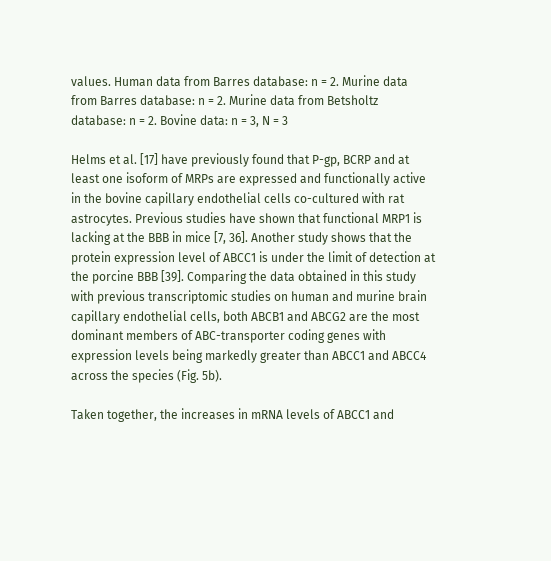values. Human data from Barres database: n = 2. Murine data from Barres database: n = 2. Murine data from Betsholtz database: n = 2. Bovine data: n = 3, N = 3

Helms et al. [17] have previously found that P-gp, BCRP and at least one isoform of MRPs are expressed and functionally active in the bovine capillary endothelial cells co-cultured with rat astrocytes. Previous studies have shown that functional MRP1 is lacking at the BBB in mice [7, 36]. Another study shows that the protein expression level of ABCC1 is under the limit of detection at the porcine BBB [39]. Comparing the data obtained in this study with previous transcriptomic studies on human and murine brain capillary endothelial cells, both ABCB1 and ABCG2 are the most dominant members of ABC-transporter coding genes with expression levels being markedly greater than ABCC1 and ABCC4 across the species (Fig. 5b).

Taken together, the increases in mRNA levels of ABCC1 and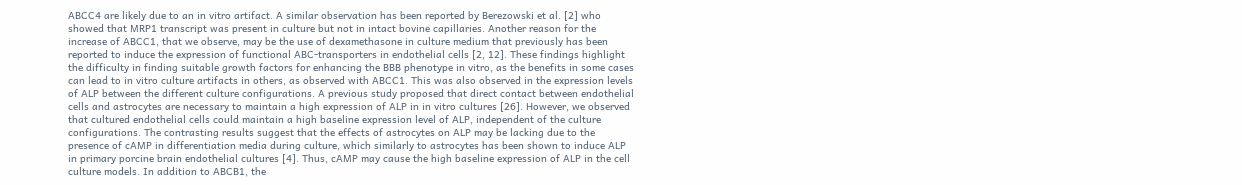ABCC4 are likely due to an in vitro artifact. A similar observation has been reported by Berezowski et al. [2] who showed that MRP1 transcript was present in culture but not in intact bovine capillaries. Another reason for the increase of ABCC1, that we observe, may be the use of dexamethasone in culture medium that previously has been reported to induce the expression of functional ABC-transporters in endothelial cells [2, 12]. These findings highlight the difficulty in finding suitable growth factors for enhancing the BBB phenotype in vitro, as the benefits in some cases can lead to in vitro culture artifacts in others, as observed with ABCC1. This was also observed in the expression levels of ALP between the different culture configurations. A previous study proposed that direct contact between endothelial cells and astrocytes are necessary to maintain a high expression of ALP in in vitro cultures [26]. However, we observed that cultured endothelial cells could maintain a high baseline expression level of ALP, independent of the culture configurations. The contrasting results suggest that the effects of astrocytes on ALP may be lacking due to the presence of cAMP in differentiation media during culture, which similarly to astrocytes has been shown to induce ALP in primary porcine brain endothelial cultures [4]. Thus, cAMP may cause the high baseline expression of ALP in the cell culture models. In addition to ABCB1, the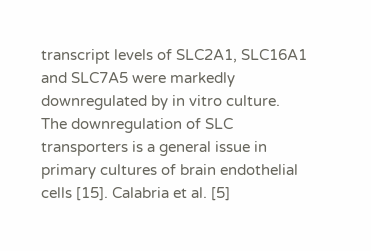transcript levels of SLC2A1, SLC16A1 and SLC7A5 were markedly downregulated by in vitro culture. The downregulation of SLC transporters is a general issue in primary cultures of brain endothelial cells [15]. Calabria et al. [5]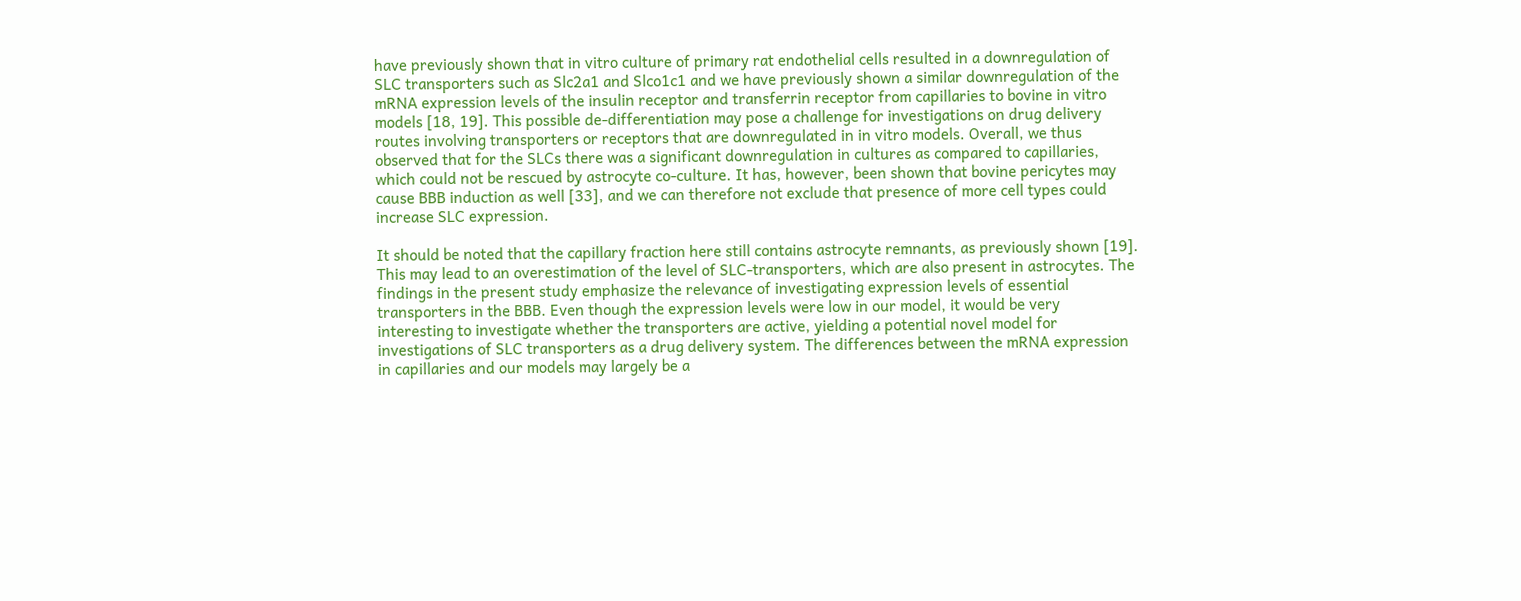have previously shown that in vitro culture of primary rat endothelial cells resulted in a downregulation of SLC transporters such as Slc2a1 and Slco1c1 and we have previously shown a similar downregulation of the mRNA expression levels of the insulin receptor and transferrin receptor from capillaries to bovine in vitro models [18, 19]. This possible de-differentiation may pose a challenge for investigations on drug delivery routes involving transporters or receptors that are downregulated in in vitro models. Overall, we thus observed that for the SLCs there was a significant downregulation in cultures as compared to capillaries, which could not be rescued by astrocyte co-culture. It has, however, been shown that bovine pericytes may cause BBB induction as well [33], and we can therefore not exclude that presence of more cell types could increase SLC expression.

It should be noted that the capillary fraction here still contains astrocyte remnants, as previously shown [19]. This may lead to an overestimation of the level of SLC-transporters, which are also present in astrocytes. The findings in the present study emphasize the relevance of investigating expression levels of essential transporters in the BBB. Even though the expression levels were low in our model, it would be very interesting to investigate whether the transporters are active, yielding a potential novel model for investigations of SLC transporters as a drug delivery system. The differences between the mRNA expression in capillaries and our models may largely be a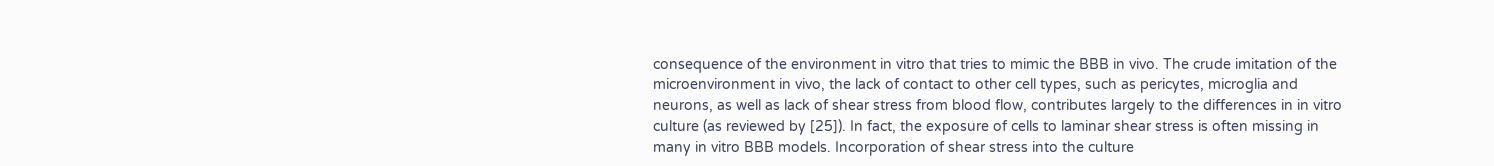consequence of the environment in vitro that tries to mimic the BBB in vivo. The crude imitation of the microenvironment in vivo, the lack of contact to other cell types, such as pericytes, microglia and neurons, as well as lack of shear stress from blood flow, contributes largely to the differences in in vitro culture (as reviewed by [25]). In fact, the exposure of cells to laminar shear stress is often missing in many in vitro BBB models. Incorporation of shear stress into the culture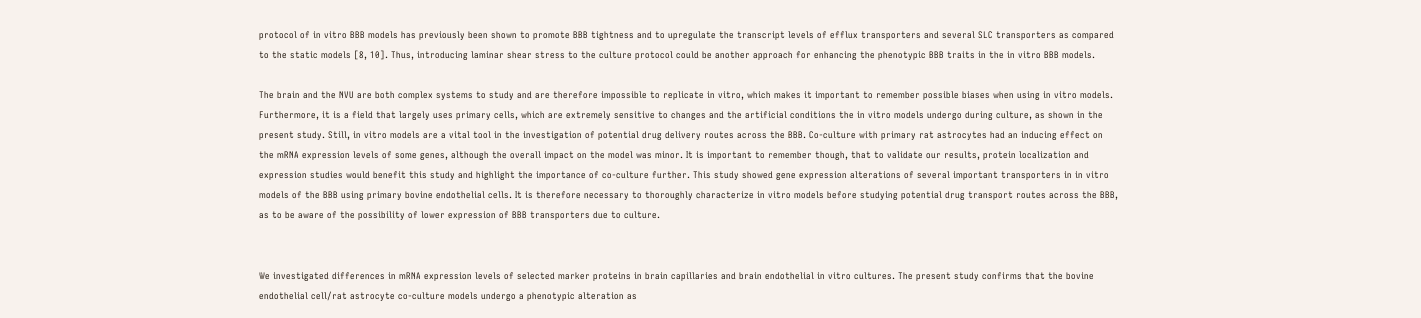protocol of in vitro BBB models has previously been shown to promote BBB tightness and to upregulate the transcript levels of efflux transporters and several SLC transporters as compared to the static models [8, 10]. Thus, introducing laminar shear stress to the culture protocol could be another approach for enhancing the phenotypic BBB traits in the in vitro BBB models.

The brain and the NVU are both complex systems to study and are therefore impossible to replicate in vitro, which makes it important to remember possible biases when using in vitro models. Furthermore, it is a field that largely uses primary cells, which are extremely sensitive to changes and the artificial conditions the in vitro models undergo during culture, as shown in the present study. Still, in vitro models are a vital tool in the investigation of potential drug delivery routes across the BBB. Co-culture with primary rat astrocytes had an inducing effect on the mRNA expression levels of some genes, although the overall impact on the model was minor. It is important to remember though, that to validate our results, protein localization and expression studies would benefit this study and highlight the importance of co-culture further. This study showed gene expression alterations of several important transporters in in vitro models of the BBB using primary bovine endothelial cells. It is therefore necessary to thoroughly characterize in vitro models before studying potential drug transport routes across the BBB, as to be aware of the possibility of lower expression of BBB transporters due to culture.


We investigated differences in mRNA expression levels of selected marker proteins in brain capillaries and brain endothelial in vitro cultures. The present study confirms that the bovine endothelial cell/rat astrocyte co-culture models undergo a phenotypic alteration as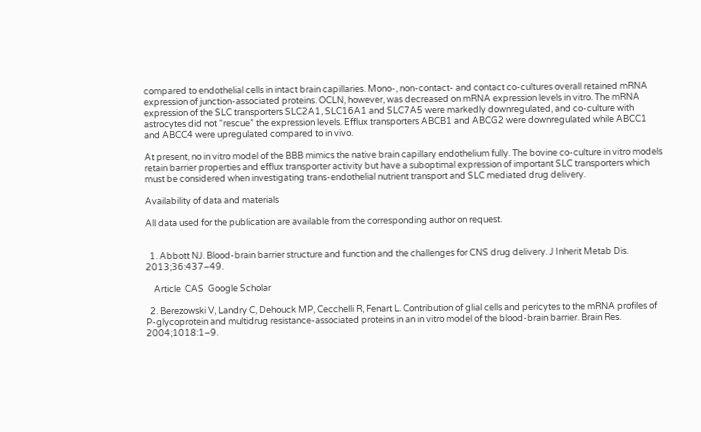compared to endothelial cells in intact brain capillaries. Mono-, non-contact- and contact co-cultures overall retained mRNA expression of junction-associated proteins. OCLN, however, was decreased on mRNA expression levels in vitro. The mRNA expression of the SLC transporters SLC2A1, SLC16A1 and SLC7A5 were markedly downregulated, and co-culture with astrocytes did not “rescue” the expression levels. Efflux transporters ABCB1 and ABCG2 were downregulated while ABCC1 and ABCC4 were upregulated compared to in vivo.

At present, no in vitro model of the BBB mimics the native brain capillary endothelium fully. The bovine co-culture in vitro models retain barrier properties and efflux transporter activity but have a suboptimal expression of important SLC transporters which must be considered when investigating trans-endothelial nutrient transport and SLC mediated drug delivery.

Availability of data and materials

All data used for the publication are available from the corresponding author on request.


  1. Abbott NJ. Blood-brain barrier structure and function and the challenges for CNS drug delivery. J Inherit Metab Dis. 2013;36:437–49.

    Article  CAS  Google Scholar

  2. Berezowski V, Landry C, Dehouck MP, Cecchelli R, Fenart L. Contribution of glial cells and pericytes to the mRNA profiles of P-glycoprotein and multidrug resistance-associated proteins in an in vitro model of the blood-brain barrier. Brain Res. 2004;1018:1–9.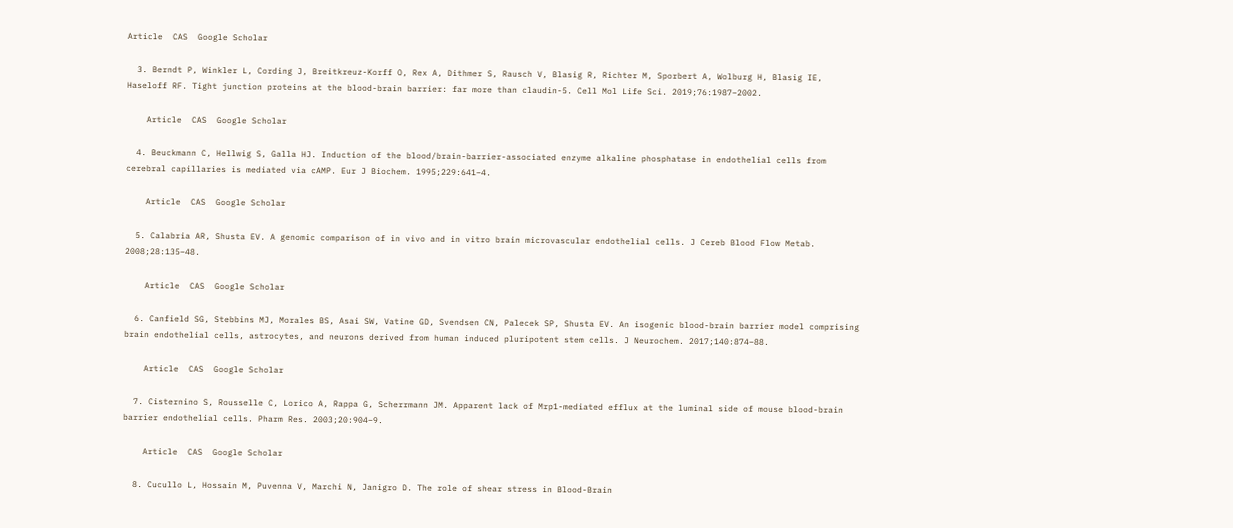Article  CAS  Google Scholar

  3. Berndt P, Winkler L, Cording J, Breitkreuz-Korff O, Rex A, Dithmer S, Rausch V, Blasig R, Richter M, Sporbert A, Wolburg H, Blasig IE, Haseloff RF. Tight junction proteins at the blood-brain barrier: far more than claudin-5. Cell Mol Life Sci. 2019;76:1987–2002.

    Article  CAS  Google Scholar

  4. Beuckmann C, Hellwig S, Galla HJ. Induction of the blood/brain-barrier-associated enzyme alkaline phosphatase in endothelial cells from cerebral capillaries is mediated via cAMP. Eur J Biochem. 1995;229:641–4.

    Article  CAS  Google Scholar

  5. Calabria AR, Shusta EV. A genomic comparison of in vivo and in vitro brain microvascular endothelial cells. J Cereb Blood Flow Metab. 2008;28:135–48.

    Article  CAS  Google Scholar

  6. Canfield SG, Stebbins MJ, Morales BS, Asai SW, Vatine GD, Svendsen CN, Palecek SP, Shusta EV. An isogenic blood-brain barrier model comprising brain endothelial cells, astrocytes, and neurons derived from human induced pluripotent stem cells. J Neurochem. 2017;140:874–88.

    Article  CAS  Google Scholar

  7. Cisternino S, Rousselle C, Lorico A, Rappa G, Scherrmann JM. Apparent lack of Mrp1-mediated efflux at the luminal side of mouse blood-brain barrier endothelial cells. Pharm Res. 2003;20:904–9.

    Article  CAS  Google Scholar

  8. Cucullo L, Hossain M, Puvenna V, Marchi N, Janigro D. The role of shear stress in Blood-Brain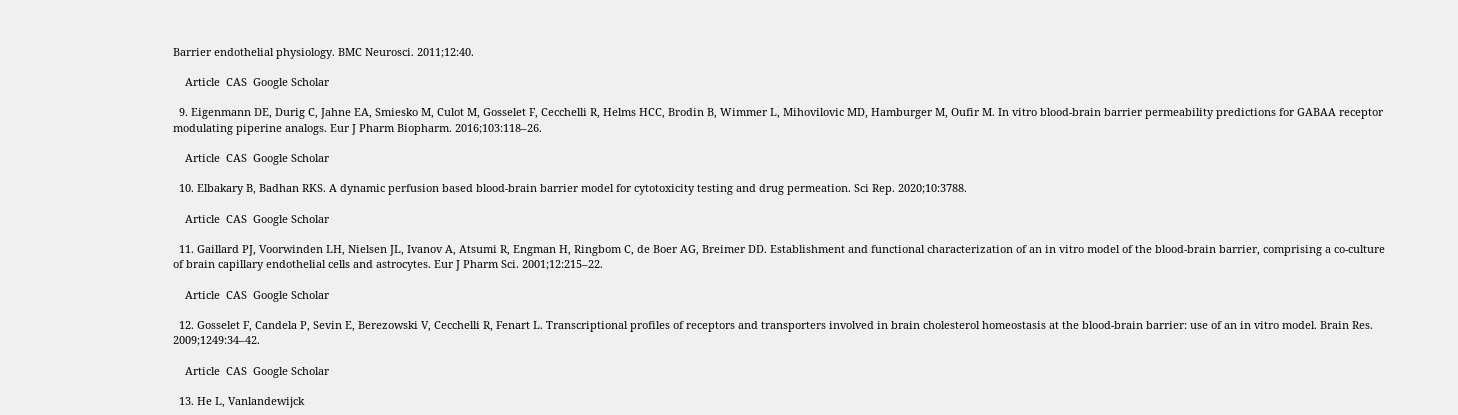Barrier endothelial physiology. BMC Neurosci. 2011;12:40.

    Article  CAS  Google Scholar

  9. Eigenmann DE, Durig C, Jahne EA, Smiesko M, Culot M, Gosselet F, Cecchelli R, Helms HCC, Brodin B, Wimmer L, Mihovilovic MD, Hamburger M, Oufir M. In vitro blood-brain barrier permeability predictions for GABAA receptor modulating piperine analogs. Eur J Pharm Biopharm. 2016;103:118–26.

    Article  CAS  Google Scholar

  10. Elbakary B, Badhan RKS. A dynamic perfusion based blood-brain barrier model for cytotoxicity testing and drug permeation. Sci Rep. 2020;10:3788.

    Article  CAS  Google Scholar

  11. Gaillard PJ, Voorwinden LH, Nielsen JL, Ivanov A, Atsumi R, Engman H, Ringbom C, de Boer AG, Breimer DD. Establishment and functional characterization of an in vitro model of the blood-brain barrier, comprising a co-culture of brain capillary endothelial cells and astrocytes. Eur J Pharm Sci. 2001;12:215–22.

    Article  CAS  Google Scholar

  12. Gosselet F, Candela P, Sevin E, Berezowski V, Cecchelli R, Fenart L. Transcriptional profiles of receptors and transporters involved in brain cholesterol homeostasis at the blood-brain barrier: use of an in vitro model. Brain Res. 2009;1249:34–42.

    Article  CAS  Google Scholar

  13. He L, Vanlandewijck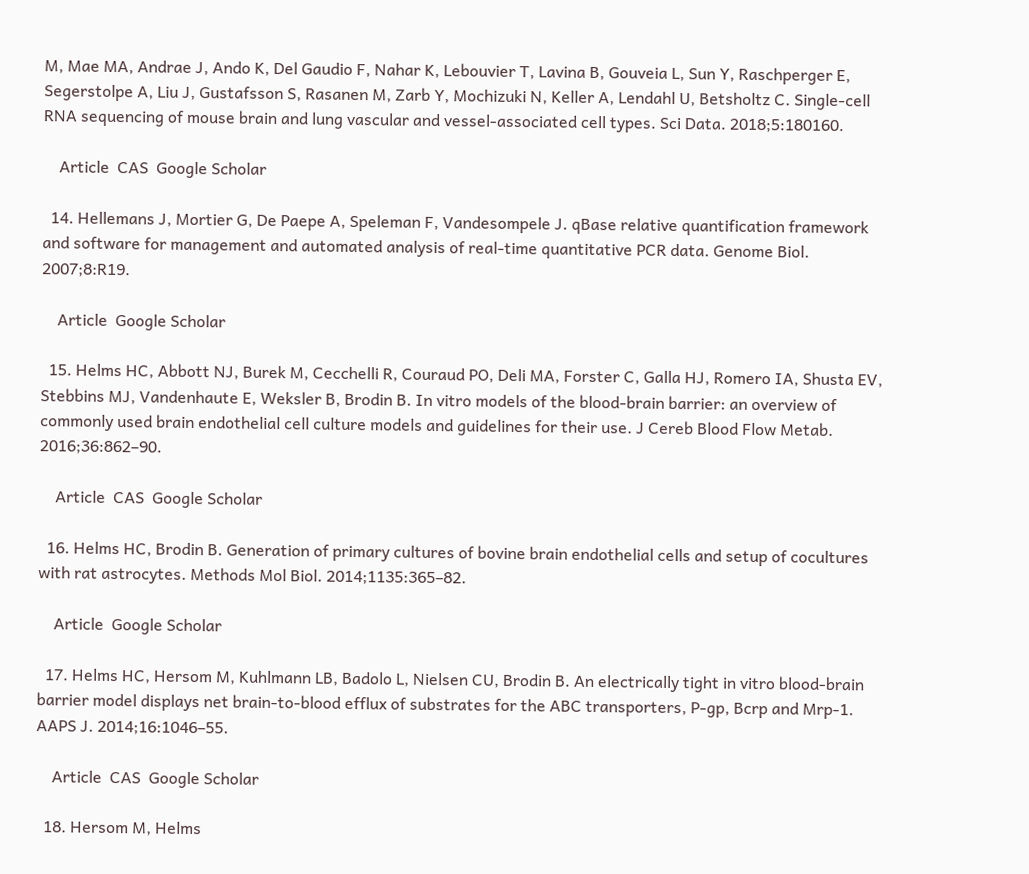M, Mae MA, Andrae J, Ando K, Del Gaudio F, Nahar K, Lebouvier T, Lavina B, Gouveia L, Sun Y, Raschperger E, Segerstolpe A, Liu J, Gustafsson S, Rasanen M, Zarb Y, Mochizuki N, Keller A, Lendahl U, Betsholtz C. Single-cell RNA sequencing of mouse brain and lung vascular and vessel-associated cell types. Sci Data. 2018;5:180160.

    Article  CAS  Google Scholar

  14. Hellemans J, Mortier G, De Paepe A, Speleman F, Vandesompele J. qBase relative quantification framework and software for management and automated analysis of real-time quantitative PCR data. Genome Biol. 2007;8:R19.

    Article  Google Scholar

  15. Helms HC, Abbott NJ, Burek M, Cecchelli R, Couraud PO, Deli MA, Forster C, Galla HJ, Romero IA, Shusta EV, Stebbins MJ, Vandenhaute E, Weksler B, Brodin B. In vitro models of the blood-brain barrier: an overview of commonly used brain endothelial cell culture models and guidelines for their use. J Cereb Blood Flow Metab. 2016;36:862–90.

    Article  CAS  Google Scholar

  16. Helms HC, Brodin B. Generation of primary cultures of bovine brain endothelial cells and setup of cocultures with rat astrocytes. Methods Mol Biol. 2014;1135:365–82.

    Article  Google Scholar

  17. Helms HC, Hersom M, Kuhlmann LB, Badolo L, Nielsen CU, Brodin B. An electrically tight in vitro blood-brain barrier model displays net brain-to-blood efflux of substrates for the ABC transporters, P-gp, Bcrp and Mrp-1. AAPS J. 2014;16:1046–55.

    Article  CAS  Google Scholar

  18. Hersom M, Helms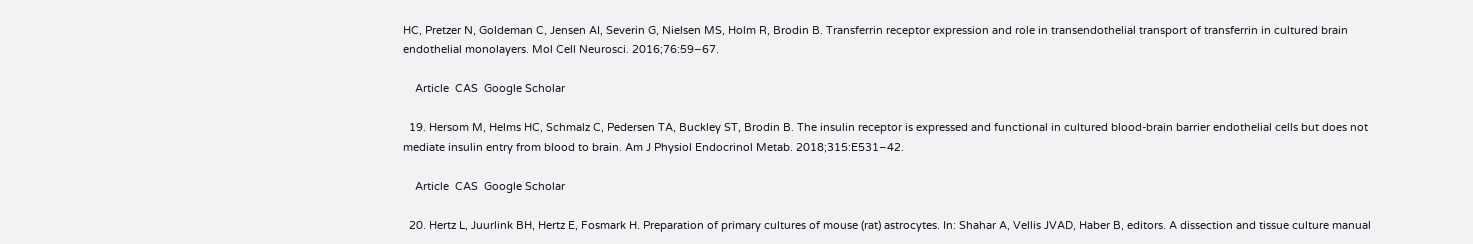HC, Pretzer N, Goldeman C, Jensen AI, Severin G, Nielsen MS, Holm R, Brodin B. Transferrin receptor expression and role in transendothelial transport of transferrin in cultured brain endothelial monolayers. Mol Cell Neurosci. 2016;76:59–67.

    Article  CAS  Google Scholar

  19. Hersom M, Helms HC, Schmalz C, Pedersen TA, Buckley ST, Brodin B. The insulin receptor is expressed and functional in cultured blood-brain barrier endothelial cells but does not mediate insulin entry from blood to brain. Am J Physiol Endocrinol Metab. 2018;315:E531–42.

    Article  CAS  Google Scholar

  20. Hertz L, Juurlink BH, Hertz E, Fosmark H. Preparation of primary cultures of mouse (rat) astrocytes. In: Shahar A, Vellis JVAD, Haber B, editors. A dissection and tissue culture manual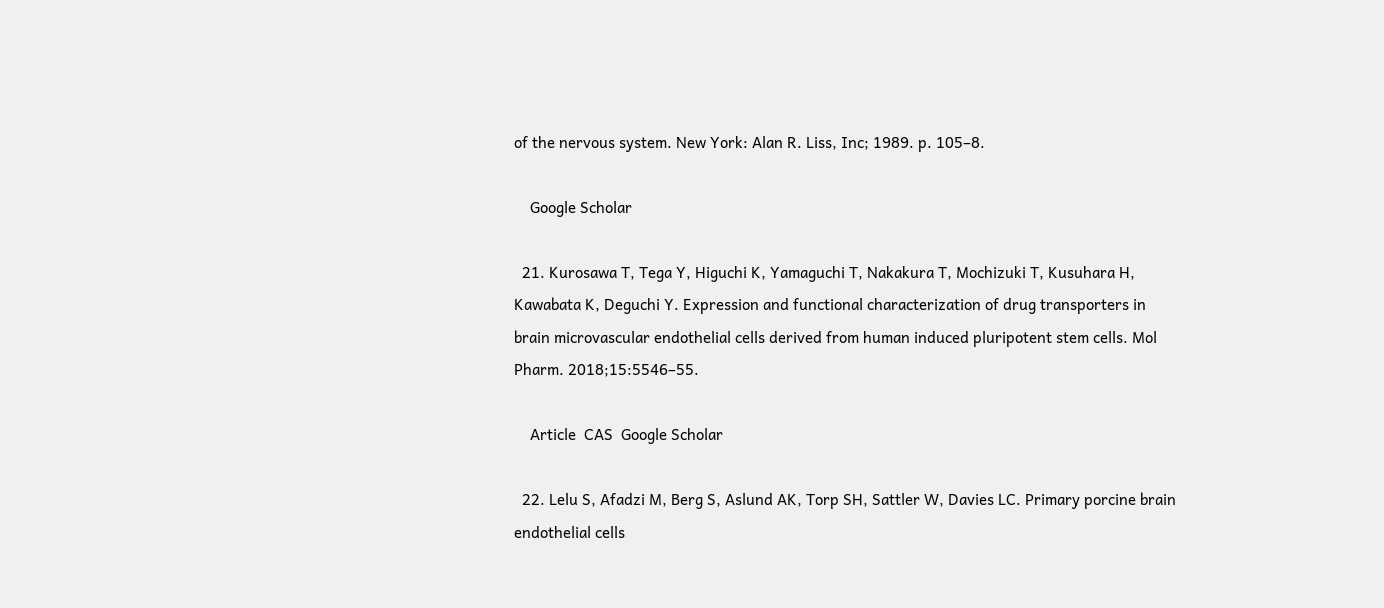of the nervous system. New York: Alan R. Liss, Inc; 1989. p. 105–8.

    Google Scholar

  21. Kurosawa T, Tega Y, Higuchi K, Yamaguchi T, Nakakura T, Mochizuki T, Kusuhara H, Kawabata K, Deguchi Y. Expression and functional characterization of drug transporters in brain microvascular endothelial cells derived from human induced pluripotent stem cells. Mol Pharm. 2018;15:5546–55.

    Article  CAS  Google Scholar

  22. Lelu S, Afadzi M, Berg S, Aslund AK, Torp SH, Sattler W, Davies LC. Primary porcine brain endothelial cells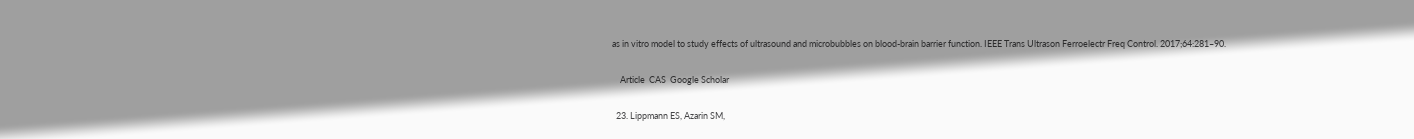as in vitro model to study effects of ultrasound and microbubbles on blood-brain barrier function. IEEE Trans Ultrason Ferroelectr Freq Control. 2017;64:281–90.

    Article  CAS  Google Scholar

  23. Lippmann ES, Azarin SM,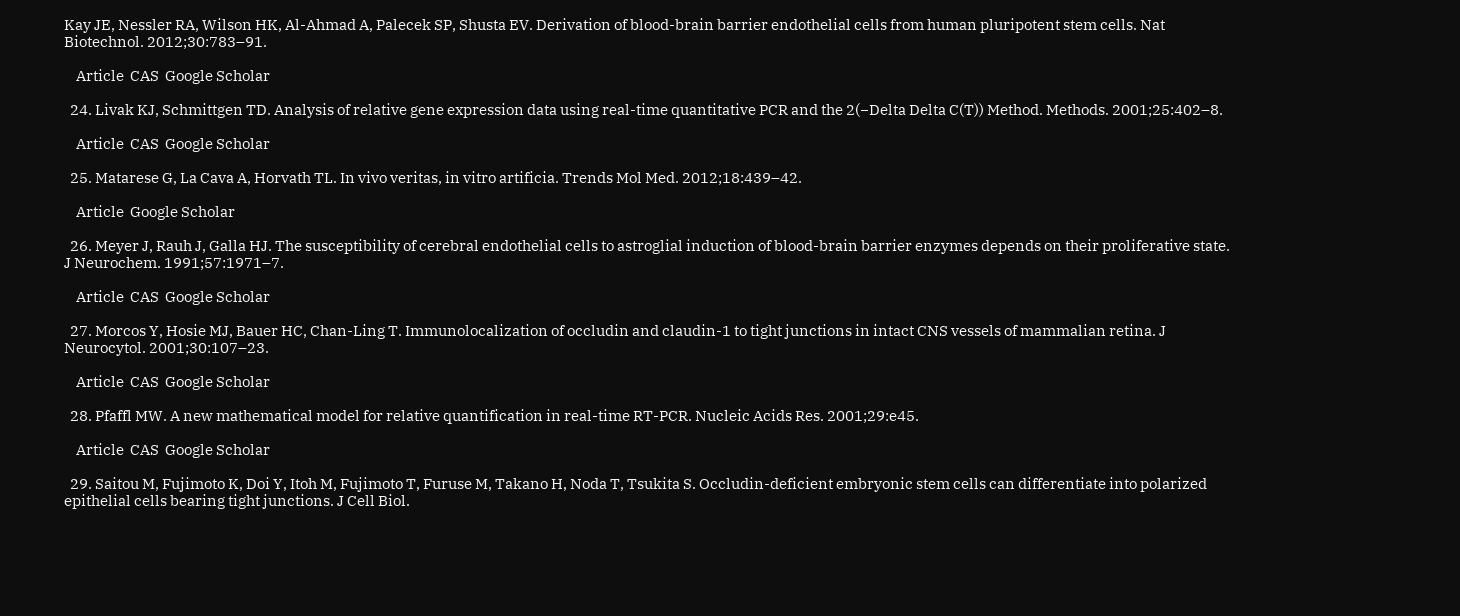Kay JE, Nessler RA, Wilson HK, Al-Ahmad A, Palecek SP, Shusta EV. Derivation of blood-brain barrier endothelial cells from human pluripotent stem cells. Nat Biotechnol. 2012;30:783–91.

    Article  CAS  Google Scholar

  24. Livak KJ, Schmittgen TD. Analysis of relative gene expression data using real-time quantitative PCR and the 2(−Delta Delta C(T)) Method. Methods. 2001;25:402–8.

    Article  CAS  Google Scholar

  25. Matarese G, La Cava A, Horvath TL. In vivo veritas, in vitro artificia. Trends Mol Med. 2012;18:439–42.

    Article  Google Scholar

  26. Meyer J, Rauh J, Galla HJ. The susceptibility of cerebral endothelial cells to astroglial induction of blood-brain barrier enzymes depends on their proliferative state. J Neurochem. 1991;57:1971–7.

    Article  CAS  Google Scholar

  27. Morcos Y, Hosie MJ, Bauer HC, Chan-Ling T. Immunolocalization of occludin and claudin-1 to tight junctions in intact CNS vessels of mammalian retina. J Neurocytol. 2001;30:107–23.

    Article  CAS  Google Scholar

  28. Pfaffl MW. A new mathematical model for relative quantification in real-time RT-PCR. Nucleic Acids Res. 2001;29:e45.

    Article  CAS  Google Scholar

  29. Saitou M, Fujimoto K, Doi Y, Itoh M, Fujimoto T, Furuse M, Takano H, Noda T, Tsukita S. Occludin-deficient embryonic stem cells can differentiate into polarized epithelial cells bearing tight junctions. J Cell Biol.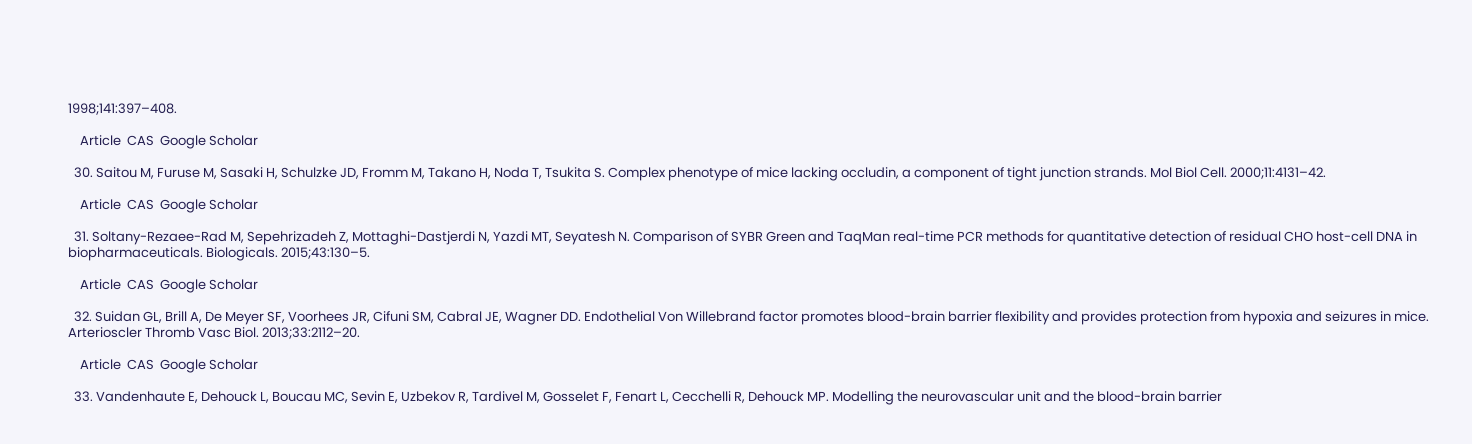1998;141:397–408.

    Article  CAS  Google Scholar

  30. Saitou M, Furuse M, Sasaki H, Schulzke JD, Fromm M, Takano H, Noda T, Tsukita S. Complex phenotype of mice lacking occludin, a component of tight junction strands. Mol Biol Cell. 2000;11:4131–42.

    Article  CAS  Google Scholar

  31. Soltany-Rezaee-Rad M, Sepehrizadeh Z, Mottaghi-Dastjerdi N, Yazdi MT, Seyatesh N. Comparison of SYBR Green and TaqMan real-time PCR methods for quantitative detection of residual CHO host-cell DNA in biopharmaceuticals. Biologicals. 2015;43:130–5.

    Article  CAS  Google Scholar

  32. Suidan GL, Brill A, De Meyer SF, Voorhees JR, Cifuni SM, Cabral JE, Wagner DD. Endothelial Von Willebrand factor promotes blood-brain barrier flexibility and provides protection from hypoxia and seizures in mice. Arterioscler Thromb Vasc Biol. 2013;33:2112–20.

    Article  CAS  Google Scholar

  33. Vandenhaute E, Dehouck L, Boucau MC, Sevin E, Uzbekov R, Tardivel M, Gosselet F, Fenart L, Cecchelli R, Dehouck MP. Modelling the neurovascular unit and the blood-brain barrier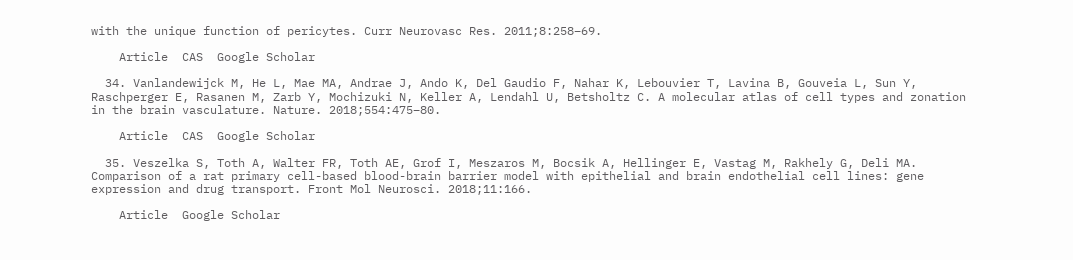with the unique function of pericytes. Curr Neurovasc Res. 2011;8:258–69.

    Article  CAS  Google Scholar

  34. Vanlandewijck M, He L, Mae MA, Andrae J, Ando K, Del Gaudio F, Nahar K, Lebouvier T, Lavina B, Gouveia L, Sun Y, Raschperger E, Rasanen M, Zarb Y, Mochizuki N, Keller A, Lendahl U, Betsholtz C. A molecular atlas of cell types and zonation in the brain vasculature. Nature. 2018;554:475–80.

    Article  CAS  Google Scholar

  35. Veszelka S, Toth A, Walter FR, Toth AE, Grof I, Meszaros M, Bocsik A, Hellinger E, Vastag M, Rakhely G, Deli MA. Comparison of a rat primary cell-based blood-brain barrier model with epithelial and brain endothelial cell lines: gene expression and drug transport. Front Mol Neurosci. 2018;11:166.

    Article  Google Scholar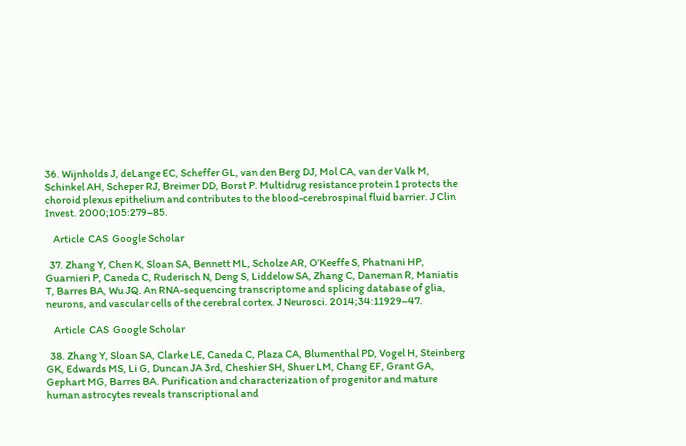36. Wijnholds J, deLange EC, Scheffer GL, van den Berg DJ, Mol CA, van der Valk M, Schinkel AH, Scheper RJ, Breimer DD, Borst P. Multidrug resistance protein 1 protects the choroid plexus epithelium and contributes to the blood-cerebrospinal fluid barrier. J Clin Invest. 2000;105:279–85.

    Article  CAS  Google Scholar

  37. Zhang Y, Chen K, Sloan SA, Bennett ML, Scholze AR, O’Keeffe S, Phatnani HP, Guarnieri P, Caneda C, Ruderisch N, Deng S, Liddelow SA, Zhang C, Daneman R, Maniatis T, Barres BA, Wu JQ. An RNA-sequencing transcriptome and splicing database of glia, neurons, and vascular cells of the cerebral cortex. J Neurosci. 2014;34:11929–47.

    Article  CAS  Google Scholar

  38. Zhang Y, Sloan SA, Clarke LE, Caneda C, Plaza CA, Blumenthal PD, Vogel H, Steinberg GK, Edwards MS, Li G, Duncan JA 3rd, Cheshier SH, Shuer LM, Chang EF, Grant GA, Gephart MG, Barres BA. Purification and characterization of progenitor and mature human astrocytes reveals transcriptional and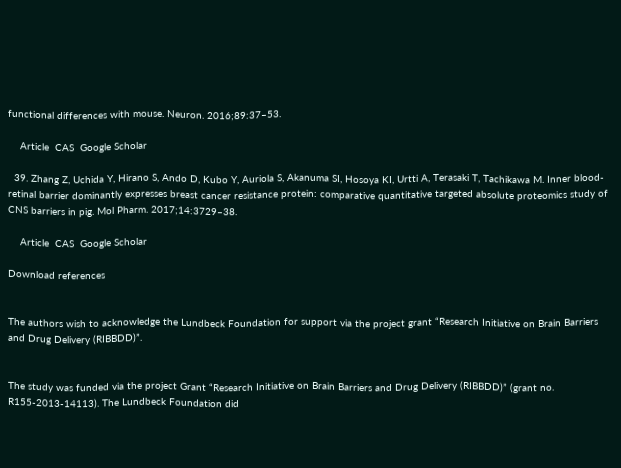functional differences with mouse. Neuron. 2016;89:37–53.

    Article  CAS  Google Scholar

  39. Zhang Z, Uchida Y, Hirano S, Ando D, Kubo Y, Auriola S, Akanuma SI, Hosoya KI, Urtti A, Terasaki T, Tachikawa M. Inner blood-retinal barrier dominantly expresses breast cancer resistance protein: comparative quantitative targeted absolute proteomics study of CNS barriers in pig. Mol Pharm. 2017;14:3729–38.

    Article  CAS  Google Scholar

Download references


The authors wish to acknowledge the Lundbeck Foundation for support via the project grant “Research Initiative on Brain Barriers and Drug Delivery (RIBBDD)”.


The study was funded via the project Grant “Research Initiative on Brain Barriers and Drug Delivery (RIBBDD)” (grant no. R155-2013-14113). The Lundbeck Foundation did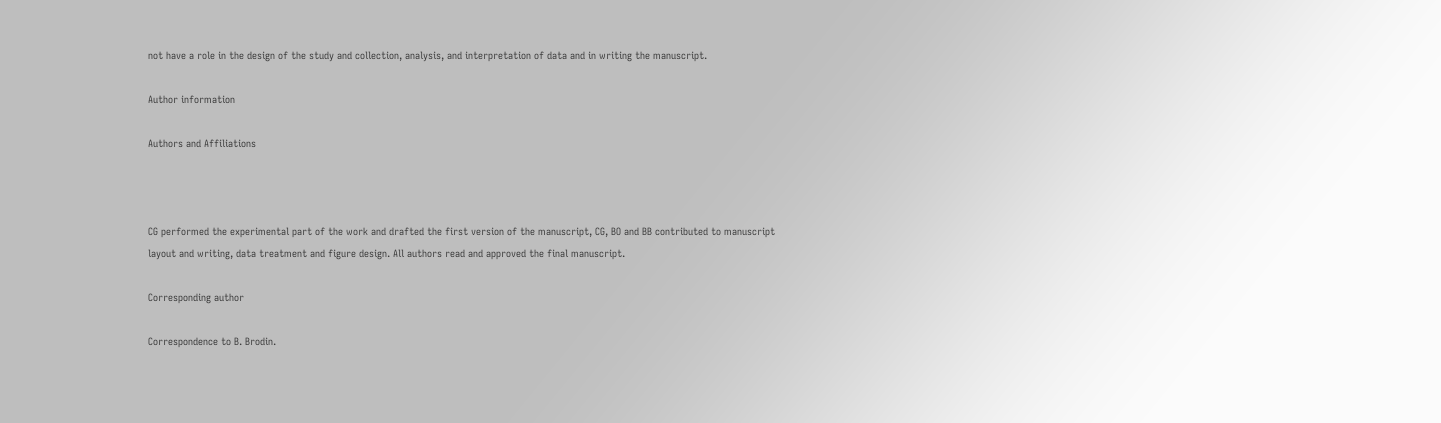not have a role in the design of the study and collection, analysis, and interpretation of data and in writing the manuscript.

Author information

Authors and Affiliations



CG performed the experimental part of the work and drafted the first version of the manuscript, CG, BO and BB contributed to manuscript layout and writing, data treatment and figure design. All authors read and approved the final manuscript.

Corresponding author

Correspondence to B. Brodin.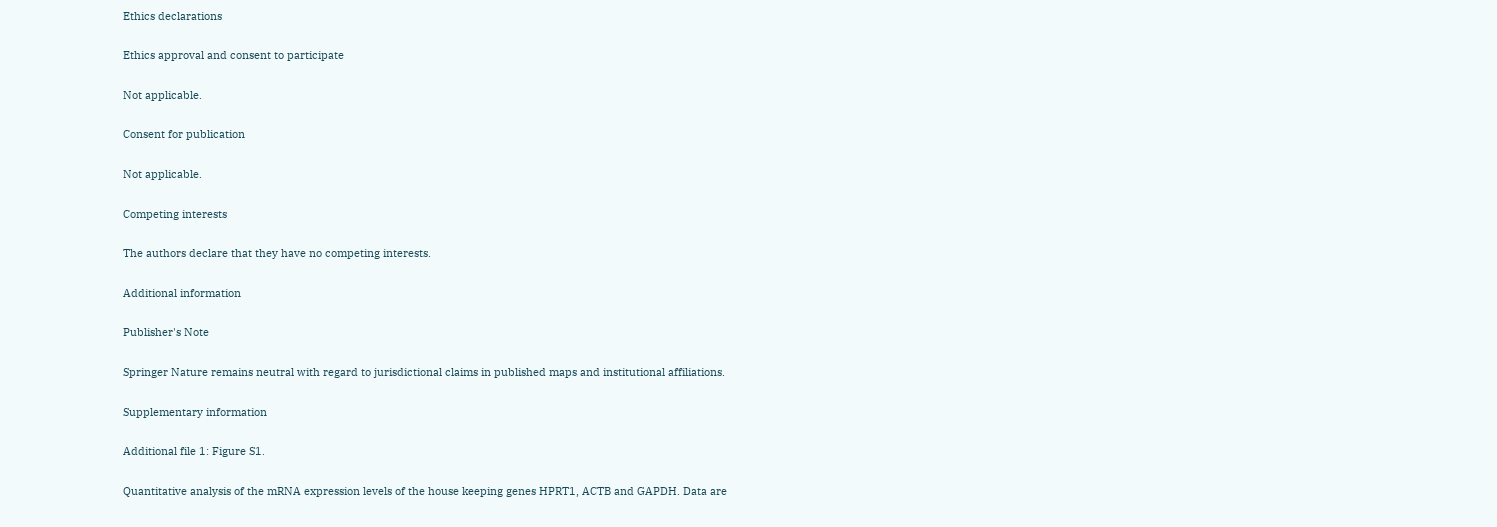Ethics declarations

Ethics approval and consent to participate

Not applicable.

Consent for publication

Not applicable.

Competing interests

The authors declare that they have no competing interests.

Additional information

Publisher's Note

Springer Nature remains neutral with regard to jurisdictional claims in published maps and institutional affiliations.

Supplementary information

Additional file 1: Figure S1.

Quantitative analysis of the mRNA expression levels of the house keeping genes HPRT1, ACTB and GAPDH. Data are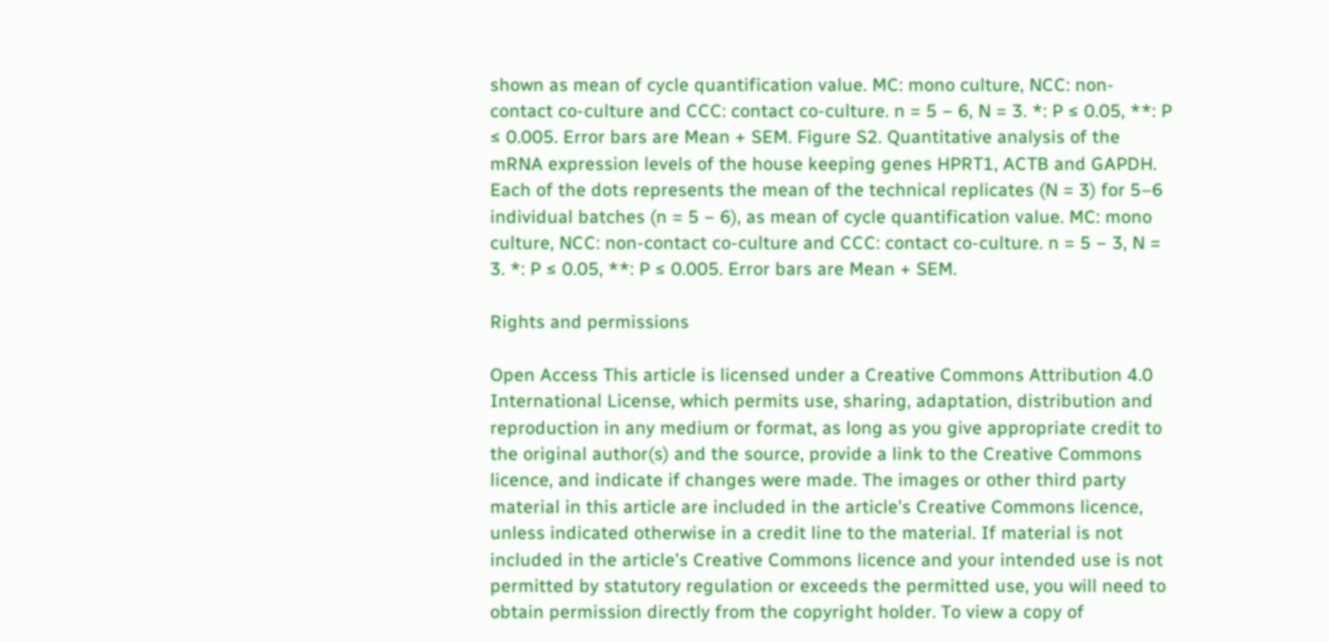shown as mean of cycle quantification value. MC: mono culture, NCC: non-contact co-culture and CCC: contact co-culture. n = 5 − 6, N = 3. *: P ≤ 0.05, **: P ≤ 0.005. Error bars are Mean + SEM. Figure S2. Quantitative analysis of the mRNA expression levels of the house keeping genes HPRT1, ACTB and GAPDH. Each of the dots represents the mean of the technical replicates (N = 3) for 5–6 individual batches (n = 5 − 6), as mean of cycle quantification value. MC: mono culture, NCC: non-contact co-culture and CCC: contact co-culture. n = 5 − 3, N = 3. *: P ≤ 0.05, **: P ≤ 0.005. Error bars are Mean + SEM.

Rights and permissions

Open Access This article is licensed under a Creative Commons Attribution 4.0 International License, which permits use, sharing, adaptation, distribution and reproduction in any medium or format, as long as you give appropriate credit to the original author(s) and the source, provide a link to the Creative Commons licence, and indicate if changes were made. The images or other third party material in this article are included in the article's Creative Commons licence, unless indicated otherwise in a credit line to the material. If material is not included in the article's Creative Commons licence and your intended use is not permitted by statutory regulation or exceeds the permitted use, you will need to obtain permission directly from the copyright holder. To view a copy of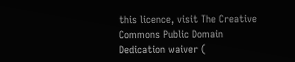this licence, visit The Creative Commons Public Domain Dedication waiver (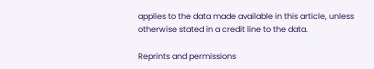applies to the data made available in this article, unless otherwise stated in a credit line to the data.

Reprints and permissions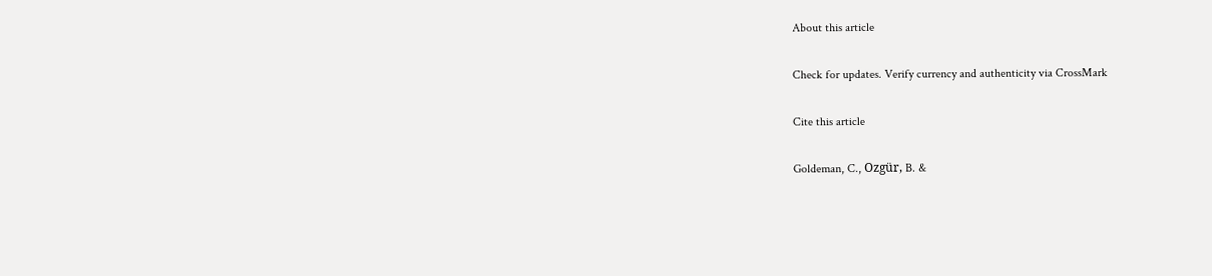About this article

Check for updates. Verify currency and authenticity via CrossMark

Cite this article

Goldeman, C., Ozgür, B. &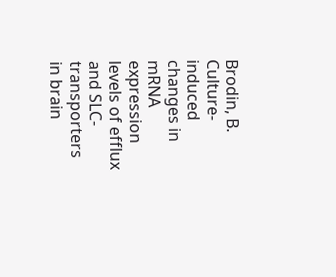Brodin, B. Culture-induced changes in mRNA expression levels of efflux and SLC-transporters in brain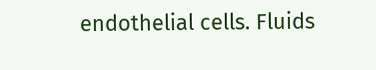endothelial cells. Fluids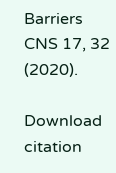Barriers CNS 17, 32 (2020).

Download citation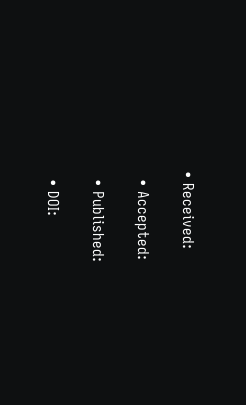• Received:

  • Accepted:

  • Published:

  • DOI: